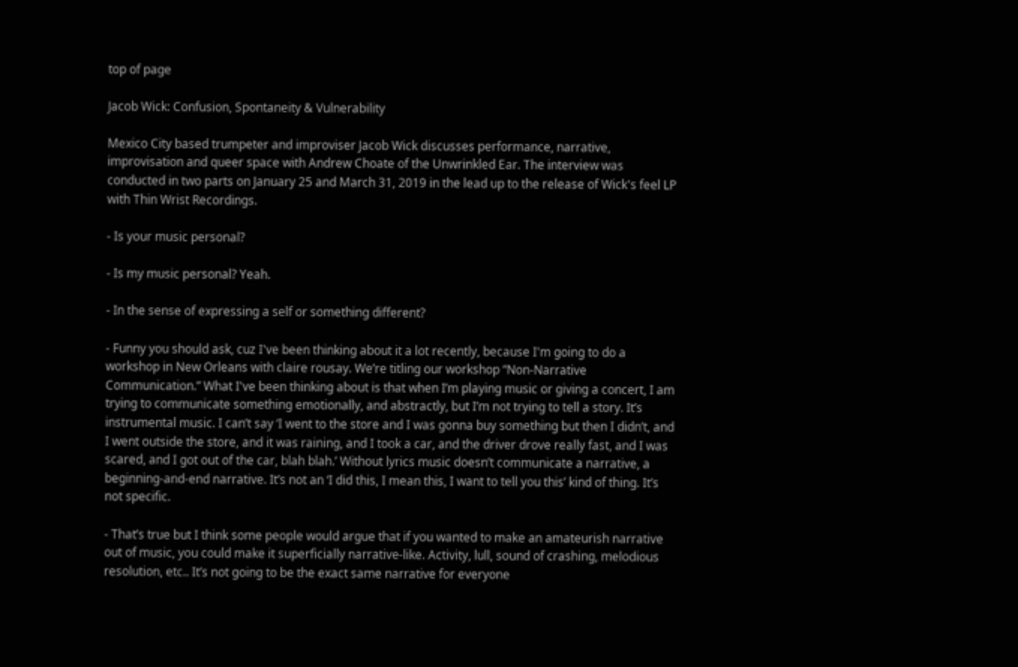top of page

Jacob Wick: Confusion, Spontaneity & Vulnerability

Mexico City based trumpeter and improviser Jacob Wick discusses performance, narrative, improvisation and queer space with Andrew Choate of the Unwrinkled Ear. The interview was conducted in two parts on January 25 and March 31, 2019 in the lead up to the release of Wick's feel LP with Thin Wrist Recordings.

- Is your music personal?

- Is my music personal? Yeah.

- In the sense of expressing a self or something different?

- Funny you should ask, cuz I've been thinking about it a lot recently, because I'm going to do a workshop in New Orleans with claire rousay. We’re titling our workshop “Non-Narrative Communication.” What I've been thinking about is that when I’m playing music or giving a concert, I am trying to communicate something emotionally, and abstractly, but I’m not trying to tell a story. It’s instrumental music. I can’t say ‘I went to the store and I was gonna buy something but then I didn’t, and I went outside the store, and it was raining, and I took a car, and the driver drove really fast, and I was scared, and I got out of the car, blah blah.’ Without lyrics music doesn’t communicate a narrative, a beginning-and-end narrative. It’s not an ‘I did this, I mean this, I want to tell you this’ kind of thing. It’s not specific.

- That’s true but I think some people would argue that if you wanted to make an amateurish narrative out of music, you could make it superficially narrative-like. Activity, lull, sound of crashing, melodious resolution, etc.. It’s not going to be the exact same narrative for everyone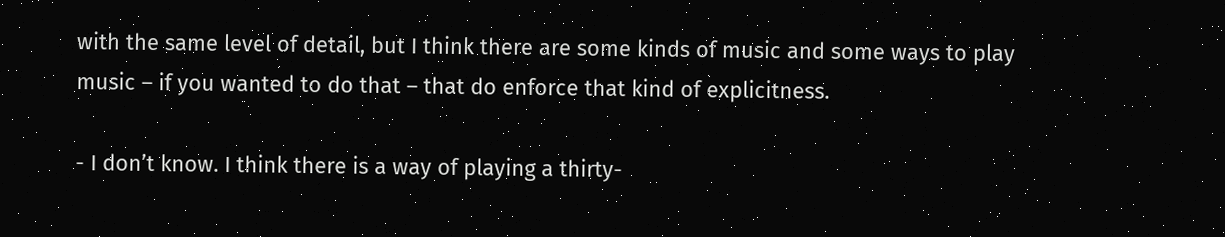with the same level of detail, but I think there are some kinds of music and some ways to play music – if you wanted to do that – that do enforce that kind of explicitness.

- I don’t know. I think there is a way of playing a thirty-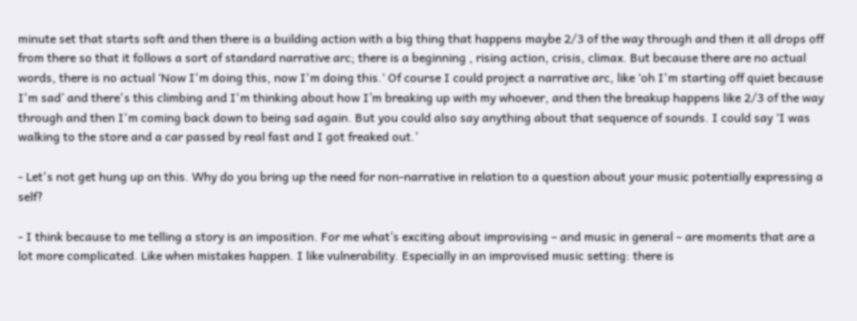minute set that starts soft and then there is a building action with a big thing that happens maybe 2/3 of the way through and then it all drops off from there so that it follows a sort of standard narrative arc; there is a beginning , rising action, crisis, climax. But because there are no actual words, there is no actual ‘Now I'm doing this, now I'm doing this.‘ Of course I could project a narrative arc, like ‘oh I'm starting off quiet because I'm sad’ and there's this climbing and I'm thinking about how I’m breaking up with my whoever, and then the breakup happens like 2/3 of the way through and then I'm coming back down to being sad again. But you could also say anything about that sequence of sounds. I could say ‘I was walking to the store and a car passed by real fast and I got freaked out.’

- Let's not get hung up on this. Why do you bring up the need for non-narrative in relation to a question about your music potentially expressing a self?

- I think because to me telling a story is an imposition. For me what’s exciting about improvising – and music in general – are moments that are a lot more complicated. Like when mistakes happen. I like vulnerability. Especially in an improvised music setting: there is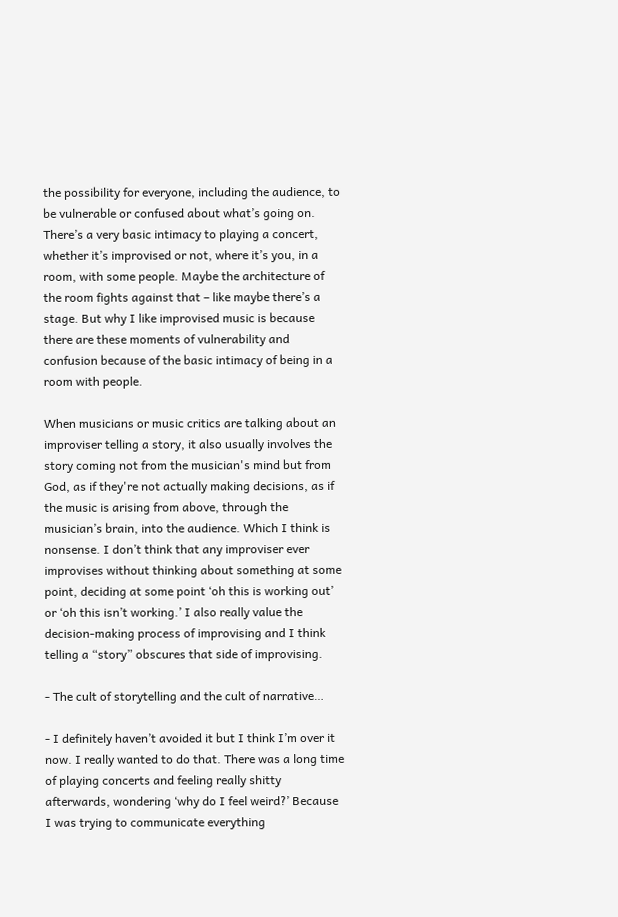the possibility for everyone, including the audience, to be vulnerable or confused about what’s going on. There’s a very basic intimacy to playing a concert, whether it’s improvised or not, where it’s you, in a room, with some people. Maybe the architecture of the room fights against that – like maybe there’s a stage. But why I like improvised music is because there are these moments of vulnerability and confusion because of the basic intimacy of being in a room with people.

When musicians or music critics are talking about an improviser telling a story, it also usually involves the story coming not from the musician's mind but from God, as if they're not actually making decisions, as if the music is arising from above, through the musician’s brain, into the audience. Which I think is nonsense. I don’t think that any improviser ever improvises without thinking about something at some point, deciding at some point ‘oh this is working out’ or ‘oh this isn’t working.’ I also really value the decision-making process of improvising and I think telling a “story” obscures that side of improvising.

- The cult of storytelling and the cult of narrative…

- I definitely haven’t avoided it but I think I’m over it now. I really wanted to do that. There was a long time of playing concerts and feeling really shitty afterwards, wondering ‘why do I feel weird?’ Because I was trying to communicate everything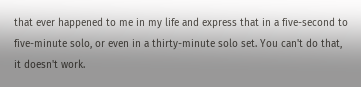that ever happened to me in my life and express that in a five-second to five-minute solo, or even in a thirty-minute solo set. You can't do that, it doesn't work.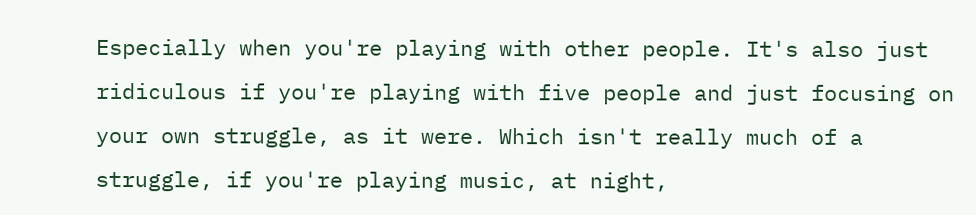Especially when you're playing with other people. It's also just ridiculous if you're playing with five people and just focusing on your own struggle, as it were. Which isn't really much of a struggle, if you're playing music, at night,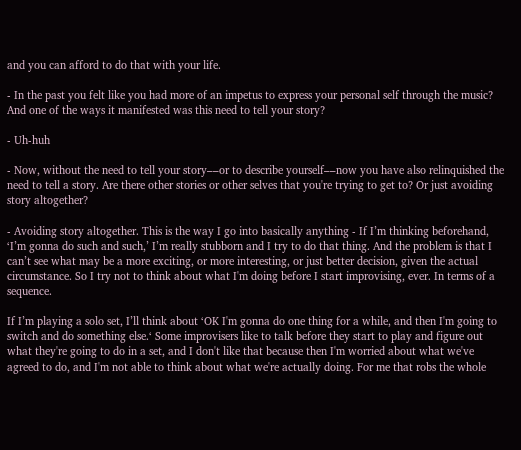and you can afford to do that with your life.

- In the past you felt like you had more of an impetus to express your personal self through the music? And one of the ways it manifested was this need to tell your story?

- Uh-huh

- Now, without the need to tell your story––or to describe yourself––now you have also relinquished the need to tell a story. Are there other stories or other selves that you're trying to get to? Or just avoiding story altogether?

- Avoiding story altogether. This is the way I go into basically anything - If I’m thinking beforehand, ‘I’m gonna do such and such,’ I’m really stubborn and I try to do that thing. And the problem is that I can’t see what may be a more exciting, or more interesting, or just better decision, given the actual circumstance. So I try not to think about what I'm doing before I start improvising, ever. In terms of a sequence.

If I’m playing a solo set, I’ll think about ‘OK I'm gonna do one thing for a while, and then I'm going to switch and do something else.‘ Some improvisers like to talk before they start to play and figure out what they're going to do in a set, and I don't like that because then I'm worried about what we've agreed to do, and I'm not able to think about what we're actually doing. For me that robs the whole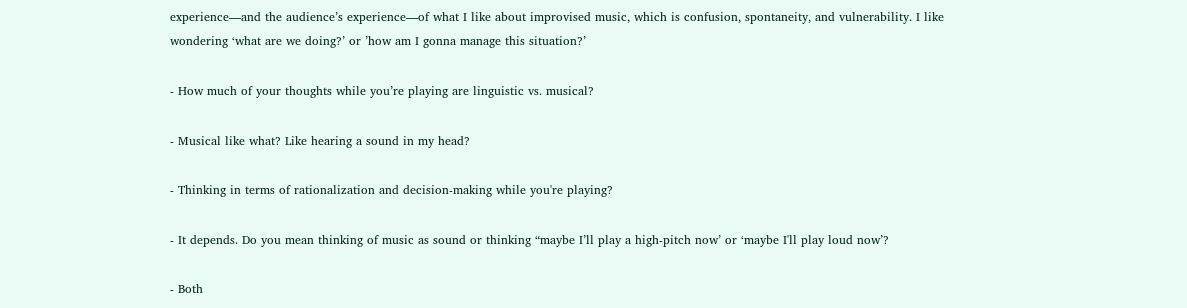experience––and the audience’s experience––of what I like about improvised music, which is confusion, spontaneity, and vulnerability. I like wondering ‘what are we doing?’ or ’how am I gonna manage this situation?’

- How much of your thoughts while you’re playing are linguistic vs. musical?

- Musical like what? Like hearing a sound in my head?

- Thinking in terms of rationalization and decision-making while you're playing?

- It depends. Do you mean thinking of music as sound or thinking “maybe I’ll play a high-pitch now’ or ‘maybe I'll play loud now’?

- Both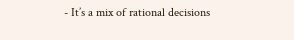- It’s a mix of rational decisions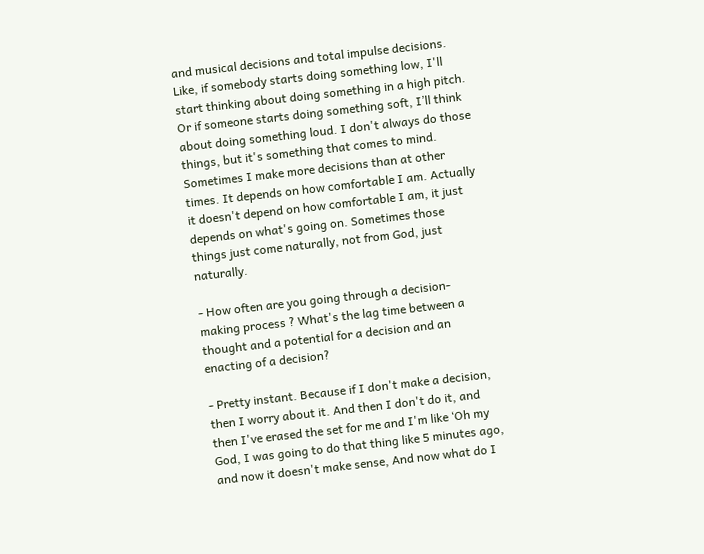and musical decisions and total impulse decisions. Like, if somebody starts doing something low, I'll start thinking about doing something in a high pitch. Or if someone starts doing something soft, I’ll think about doing something loud. I don't always do those things, but it's something that comes to mind. Sometimes I make more decisions than at other times. It depends on how comfortable I am. Actually it doesn't depend on how comfortable I am, it just depends on what's going on. Sometimes those things just come naturally, not from God, just naturally.

- How often are you going through a decision-making process ? What's the lag time between a thought and a potential for a decision and an enacting of a decision?

- Pretty instant. Because if I don't make a decision, then I worry about it. And then I don't do it, and then I've erased the set for me and I'm like ‘Oh my God, I was going to do that thing like 5 minutes ago, and now it doesn't make sense, And now what do I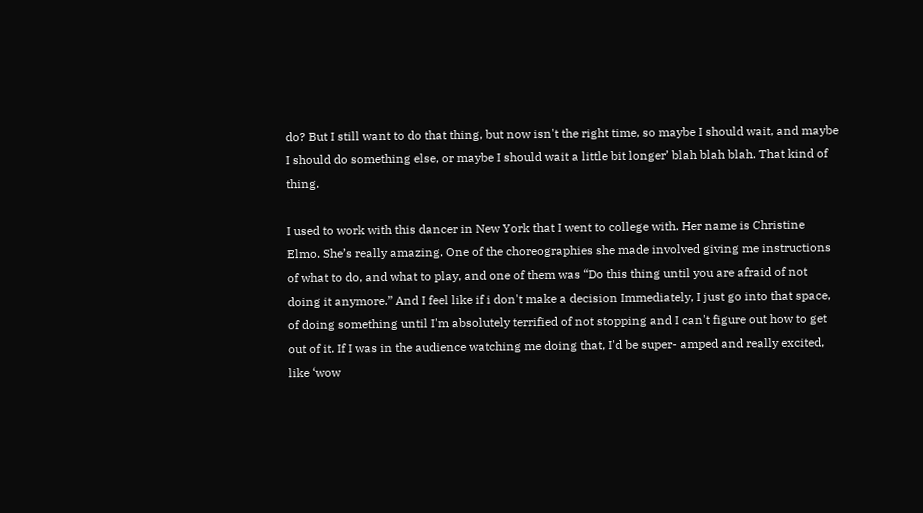do? But I still want to do that thing, but now isn't the right time, so maybe I should wait, and maybe I should do something else, or maybe I should wait a little bit longer’ blah blah blah. That kind of thing.

I used to work with this dancer in New York that I went to college with. Her name is Christine Elmo. She’s really amazing. One of the choreographies she made involved giving me instructions of what to do, and what to play, and one of them was “Do this thing until you are afraid of not doing it anymore.” And I feel like if i don't make a decision Immediately, I just go into that space, of doing something until I'm absolutely terrified of not stopping and I can't figure out how to get out of it. If I was in the audience watching me doing that, I'd be super- amped and really excited, like ‘wow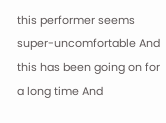this performer seems super-uncomfortable And this has been going on for a long time And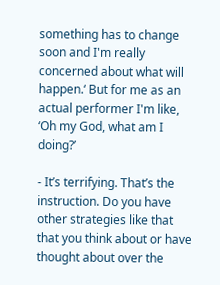something has to change soon and I'm really concerned about what will happen.‘ But for me as an actual performer I'm like, ‘Oh my God, what am I doing?’

- It’s terrifying. That’s the instruction. Do you have other strategies like that that you think about or have thought about over the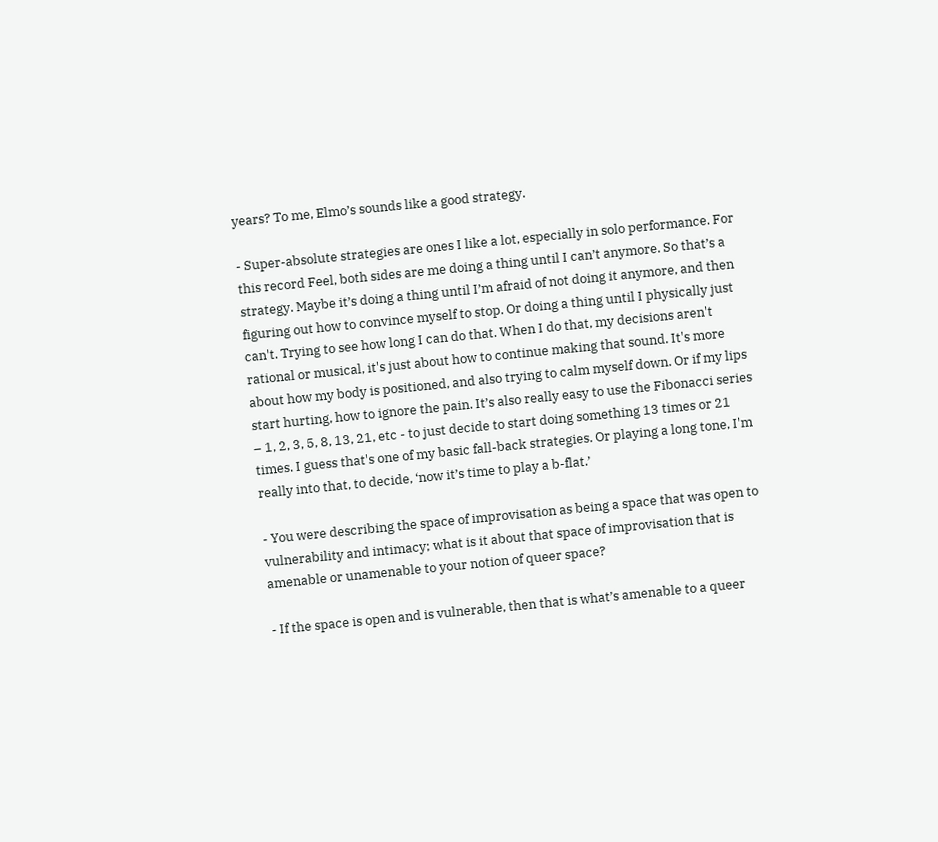years? To me, Elmo’s sounds like a good strategy.

- Super-absolute strategies are ones I like a lot, especially in solo performance. For this record Feel, both sides are me doing a thing until I can’t anymore. So that’s a strategy. Maybe it’s doing a thing until I’m afraid of not doing it anymore, and then figuring out how to convince myself to stop. Or doing a thing until I physically just can't. Trying to see how long I can do that. When I do that, my decisions aren't rational or musical, it's just about how to continue making that sound. It's more about how my body is positioned, and also trying to calm myself down. Or if my lips start hurting, how to ignore the pain. It’s also really easy to use the Fibonacci series – 1, 2, 3, 5, 8, 13, 21, etc - to just decide to start doing something 13 times or 21 times. I guess that's one of my basic fall-back strategies. Or playing a long tone, I'm really into that, to decide, ‘now it’s time to play a b-flat.’

- You were describing the space of improvisation as being a space that was open to vulnerability and intimacy; what is it about that space of improvisation that is amenable or unamenable to your notion of queer space?

- If the space is open and is vulnerable, then that is what’s amenable to a queer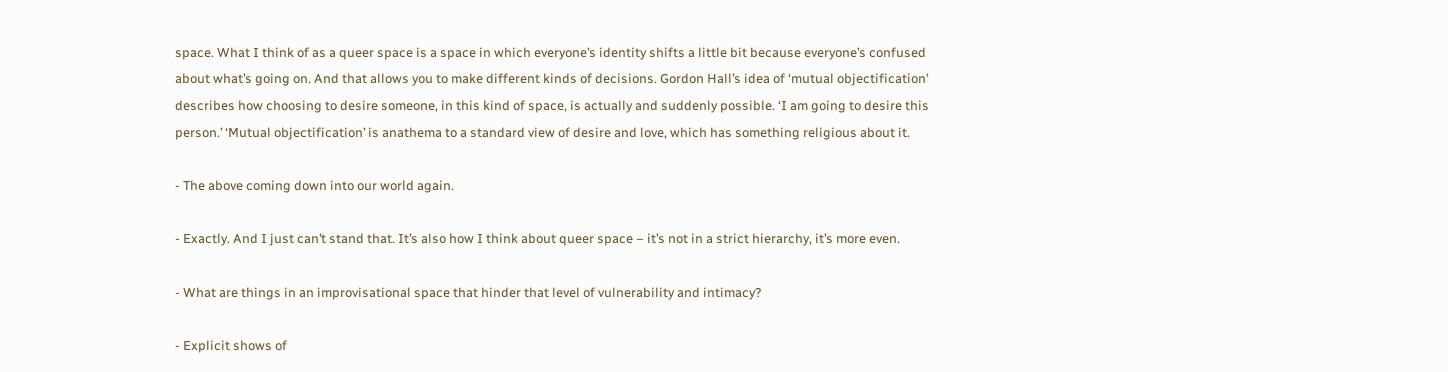space. What I think of as a queer space is a space in which everyone’s identity shifts a little bit because everyone’s confused about what’s going on. And that allows you to make different kinds of decisions. Gordon Hall’s idea of ‘mutual objectification’ describes how choosing to desire someone, in this kind of space, is actually and suddenly possible. ‘I am going to desire this person.’ ‘Mutual objectification’ is anathema to a standard view of desire and love, which has something religious about it.

- The above coming down into our world again.

- Exactly. And I just can’t stand that. It’s also how I think about queer space – it’s not in a strict hierarchy, it’s more even.

- What are things in an improvisational space that hinder that level of vulnerability and intimacy?

- Explicit shows of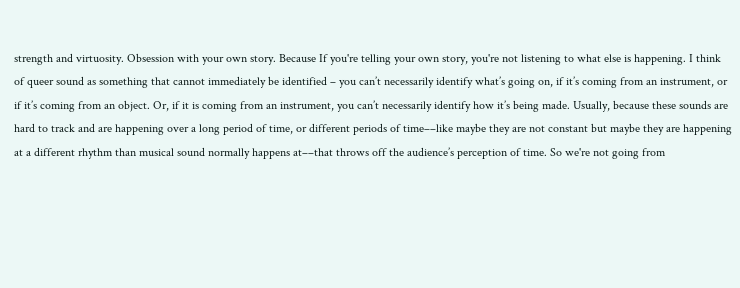strength and virtuosity. Obsession with your own story. Because If you're telling your own story, you're not listening to what else is happening. I think of queer sound as something that cannot immediately be identified – you can’t necessarily identify what’s going on, if it’s coming from an instrument, or if it’s coming from an object. Or, if it is coming from an instrument, you can’t necessarily identify how it’s being made. Usually, because these sounds are hard to track and are happening over a long period of time, or different periods of time––like maybe they are not constant but maybe they are happening at a different rhythm than musical sound normally happens at––that throws off the audience’s perception of time. So we're not going from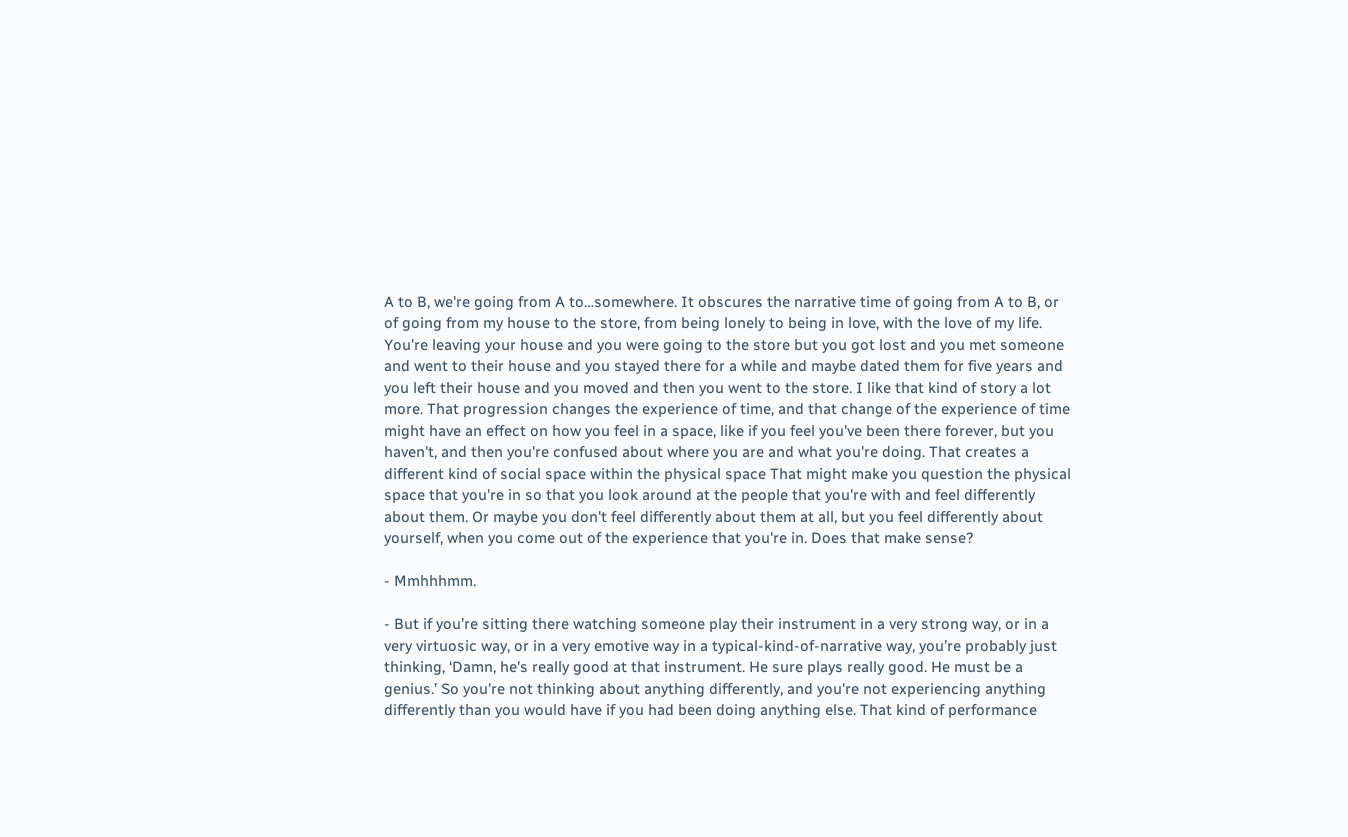A to B, we're going from A to…somewhere. It obscures the narrative time of going from A to B, or of going from my house to the store, from being lonely to being in love, with the love of my life. You’re leaving your house and you were going to the store but you got lost and you met someone and went to their house and you stayed there for a while and maybe dated them for five years and you left their house and you moved and then you went to the store. I like that kind of story a lot more. That progression changes the experience of time, and that change of the experience of time might have an effect on how you feel in a space, like if you feel you've been there forever, but you haven't, and then you're confused about where you are and what you're doing. That creates a different kind of social space within the physical space That might make you question the physical space that you're in so that you look around at the people that you're with and feel differently about them. Or maybe you don't feel differently about them at all, but you feel differently about yourself, when you come out of the experience that you're in. Does that make sense?

- Mmhhhmm.

- But if you’re sitting there watching someone play their instrument in a very strong way, or in a very virtuosic way, or in a very emotive way in a typical-kind-of-narrative way, you’re probably just thinking, ‘Damn, he's really good at that instrument. He sure plays really good. He must be a genius.’ So you're not thinking about anything differently, and you're not experiencing anything differently than you would have if you had been doing anything else. That kind of performance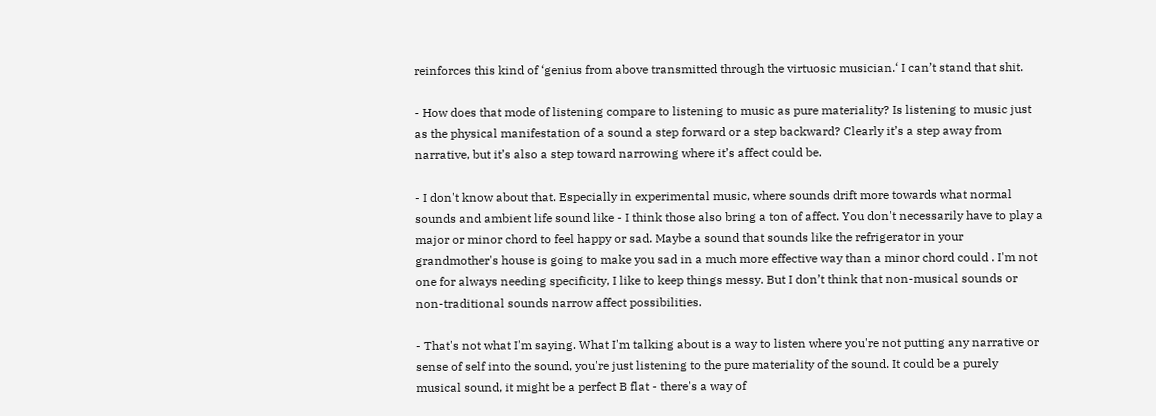reinforces this kind of ‘genius from above transmitted through the virtuosic musician.‘ I can’t stand that shit.

- How does that mode of listening compare to listening to music as pure materiality? Is listening to music just as the physical manifestation of a sound a step forward or a step backward? Clearly it’s a step away from narrative, but it’s also a step toward narrowing where it’s affect could be.

- I don't know about that. Especially in experimental music, where sounds drift more towards what normal sounds and ambient life sound like - I think those also bring a ton of affect. You don't necessarily have to play a major or minor chord to feel happy or sad. Maybe a sound that sounds like the refrigerator in your grandmother's house is going to make you sad in a much more effective way than a minor chord could . I'm not one for always needing specificity, I like to keep things messy. But I don’t think that non-musical sounds or non-traditional sounds narrow affect possibilities.

- That's not what I'm saying. What I'm talking about is a way to listen where you're not putting any narrative or sense of self into the sound, you're just listening to the pure materiality of the sound. It could be a purely musical sound, it might be a perfect B flat - there's a way of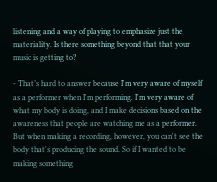listening and a way of playing to emphasize just the materiality. Is there something beyond that that your music is getting to?

- That’s hard to answer because I'm very aware of myself as a performer when I'm performing. I'm very aware of what my body is doing, and I make decisions based on the awareness that people are watching me as a performer. But when making a recording, however, you can't see the body that's producing the sound. So if I wanted to be making something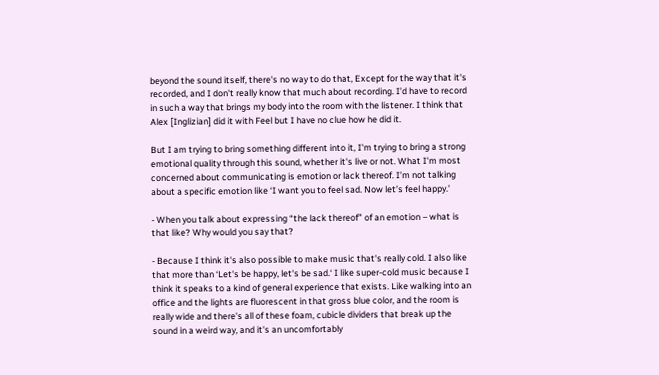beyond the sound itself, there's no way to do that, Except for the way that it's recorded, and I don't really know that much about recording. I’d have to record in such a way that brings my body into the room with the listener. I think that Alex [Inglizian] did it with Feel but I have no clue how he did it.

But I am trying to bring something different into it, I'm trying to bring a strong emotional quality through this sound, whether it's live or not. What I'm most concerned about communicating is emotion or lack thereof. I’m not talking about a specific emotion like ‘I want you to feel sad. Now let’s feel happy.’

- When you talk about expressing “the lack thereof” of an emotion – what is that like? Why would you say that?

- Because I think it's also possible to make music that's really cold. I also like that more than ‘Let's be happy, let's be sad.‘ I like super-cold music because I think it speaks to a kind of general experience that exists. Like walking into an office and the lights are fluorescent in that gross blue color, and the room is really wide and there's all of these foam, cubicle dividers that break up the sound in a weird way, and it's an uncomfortably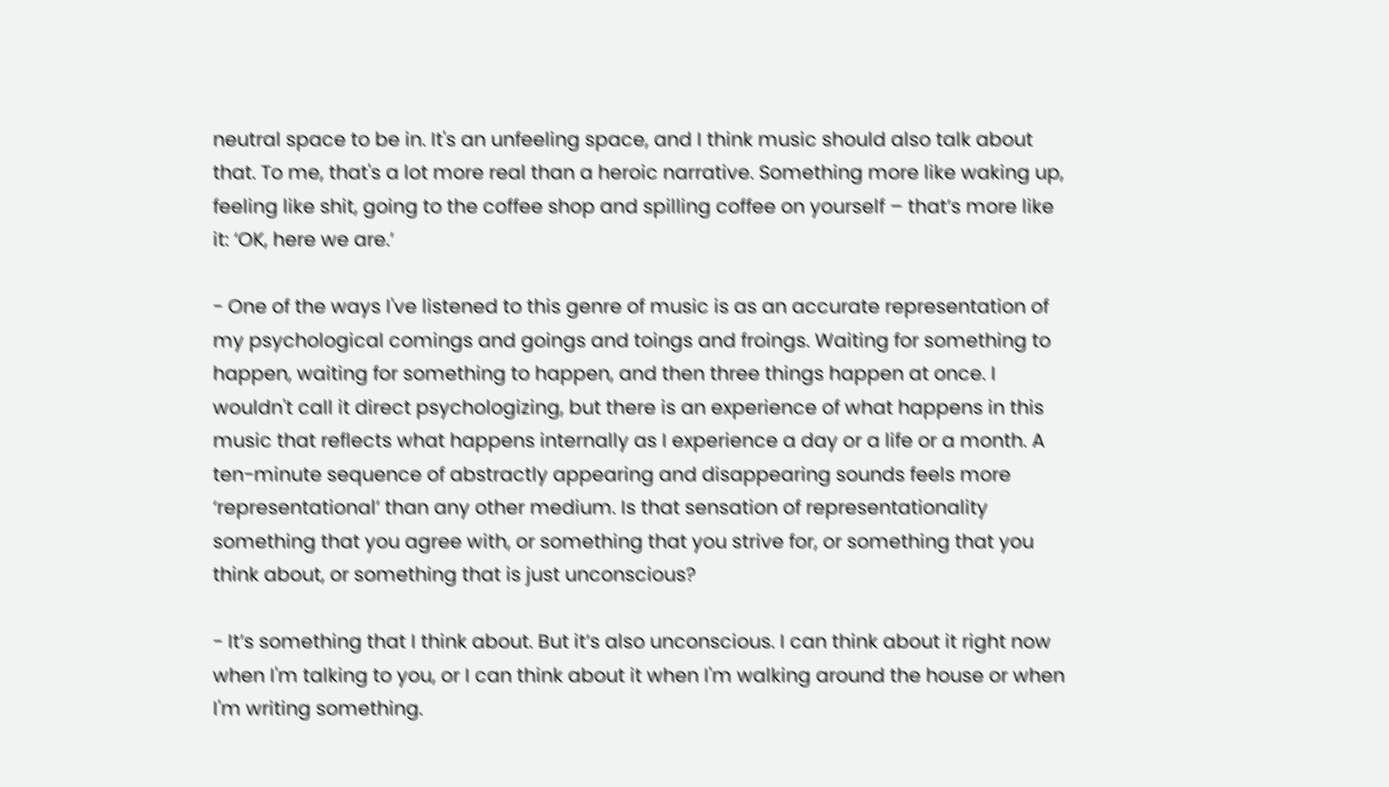neutral space to be in. It's an unfeeling space, and I think music should also talk about that. To me, that's a lot more real than a heroic narrative. Something more like waking up, feeling like shit, going to the coffee shop and spilling coffee on yourself – that’s more like it: ‘OK, here we are.’

- One of the ways I've listened to this genre of music is as an accurate representation of my psychological comings and goings and toings and froings. Waiting for something to happen, waiting for something to happen, and then three things happen at once. I wouldn't call it direct psychologizing, but there is an experience of what happens in this music that reflects what happens internally as I experience a day or a life or a month. A ten-minute sequence of abstractly appearing and disappearing sounds feels more ‘representational’ than any other medium. Is that sensation of representationality something that you agree with, or something that you strive for, or something that you think about, or something that is just unconscious?

- It’s something that I think about. But it’s also unconscious. I can think about it right now when I'm talking to you, or I can think about it when I'm walking around the house or when I'm writing something.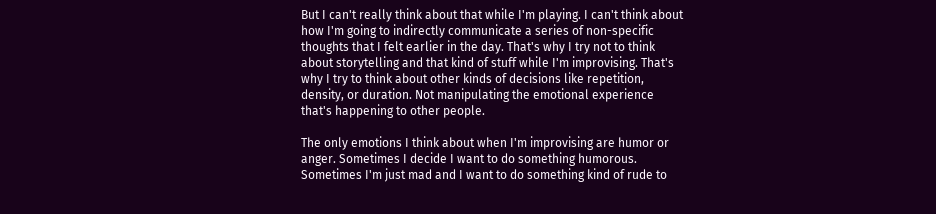But I can't really think about that while I'm playing. I can't think about how I'm going to indirectly communicate a series of non-specific thoughts that I felt earlier in the day. That's why I try not to think about storytelling and that kind of stuff while I'm improvising. That's why I try to think about other kinds of decisions like repetition, density, or duration. Not manipulating the emotional experience that's happening to other people.

The only emotions I think about when I'm improvising are humor or anger. Sometimes I decide I want to do something humorous. Sometimes I'm just mad and I want to do something kind of rude to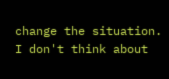change the situation. I don't think about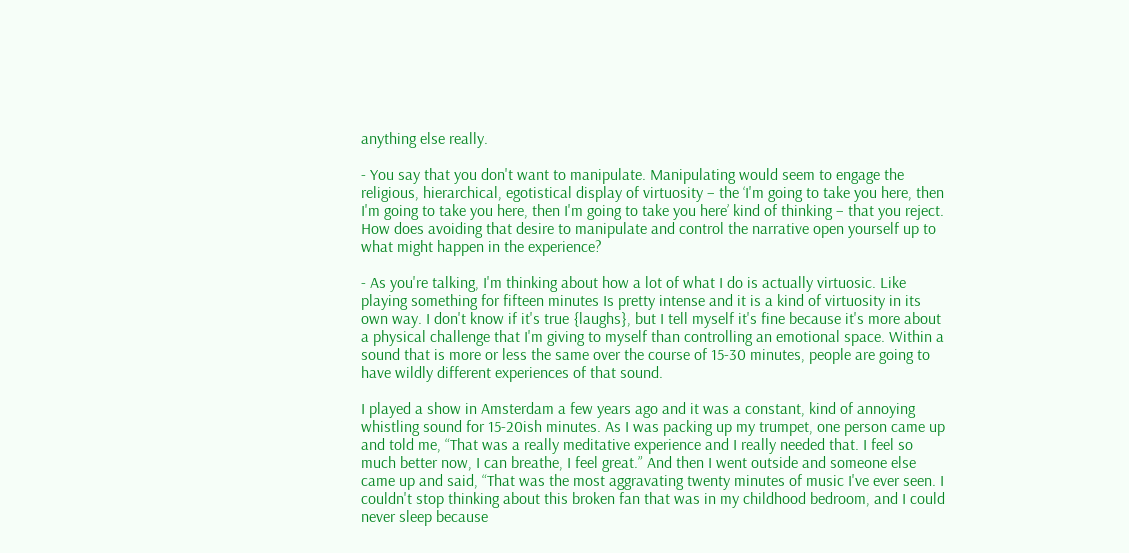anything else really.

- You say that you don't want to manipulate. Manipulating would seem to engage the religious, hierarchical, egotistical display of virtuosity – the ‘I'm going to take you here, then I'm going to take you here, then I'm going to take you here’ kind of thinking – that you reject. How does avoiding that desire to manipulate and control the narrative open yourself up to what might happen in the experience?

- As you're talking, I'm thinking about how a lot of what I do is actually virtuosic. Like playing something for fifteen minutes Is pretty intense and it is a kind of virtuosity in its own way. I don't know if it's true {laughs}, but I tell myself it's fine because it's more about a physical challenge that I'm giving to myself than controlling an emotional space. Within a sound that is more or less the same over the course of 15-30 minutes, people are going to have wildly different experiences of that sound.

I played a show in Amsterdam a few years ago and it was a constant, kind of annoying whistling sound for 15-20ish minutes. As I was packing up my trumpet, one person came up and told me, “That was a really meditative experience and I really needed that. I feel so much better now, I can breathe, I feel great.” And then I went outside and someone else came up and said, “That was the most aggravating twenty minutes of music I've ever seen. I couldn't stop thinking about this broken fan that was in my childhood bedroom, and I could never sleep because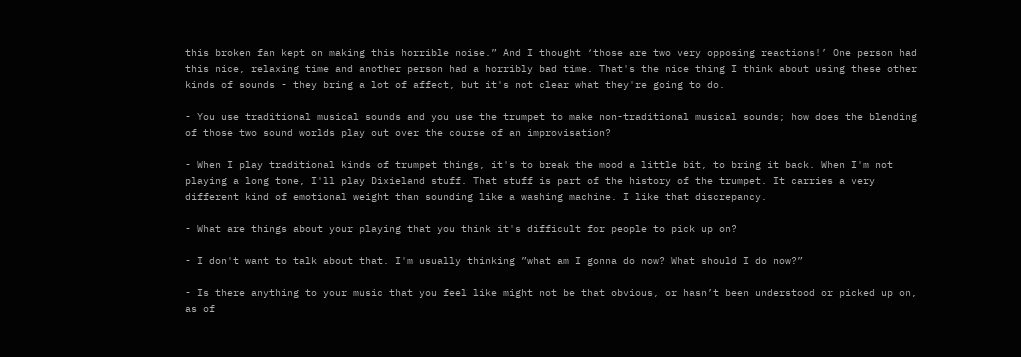this broken fan kept on making this horrible noise.” And I thought ‘those are two very opposing reactions!’ One person had this nice, relaxing time and another person had a horribly bad time. That's the nice thing I think about using these other kinds of sounds - they bring a lot of affect, but it's not clear what they're going to do.

- You use traditional musical sounds and you use the trumpet to make non-traditional musical sounds; how does the blending of those two sound worlds play out over the course of an improvisation?

- When I play traditional kinds of trumpet things, it's to break the mood a little bit, to bring it back. When I'm not playing a long tone, I'll play Dixieland stuff. That stuff is part of the history of the trumpet. It carries a very different kind of emotional weight than sounding like a washing machine. I like that discrepancy.

- What are things about your playing that you think it's difficult for people to pick up on?

- I don't want to talk about that. I'm usually thinking ”what am I gonna do now? What should I do now?”

- Is there anything to your music that you feel like might not be that obvious, or hasn’t been understood or picked up on, as of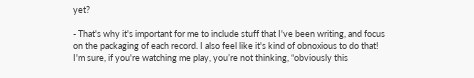yet?

- That's why it's important for me to include stuff that I've been writing, and focus on the packaging of each record. I also feel like it's kind of obnoxious to do that! I'm sure, if you're watching me play, you’re not thinking, “obviously this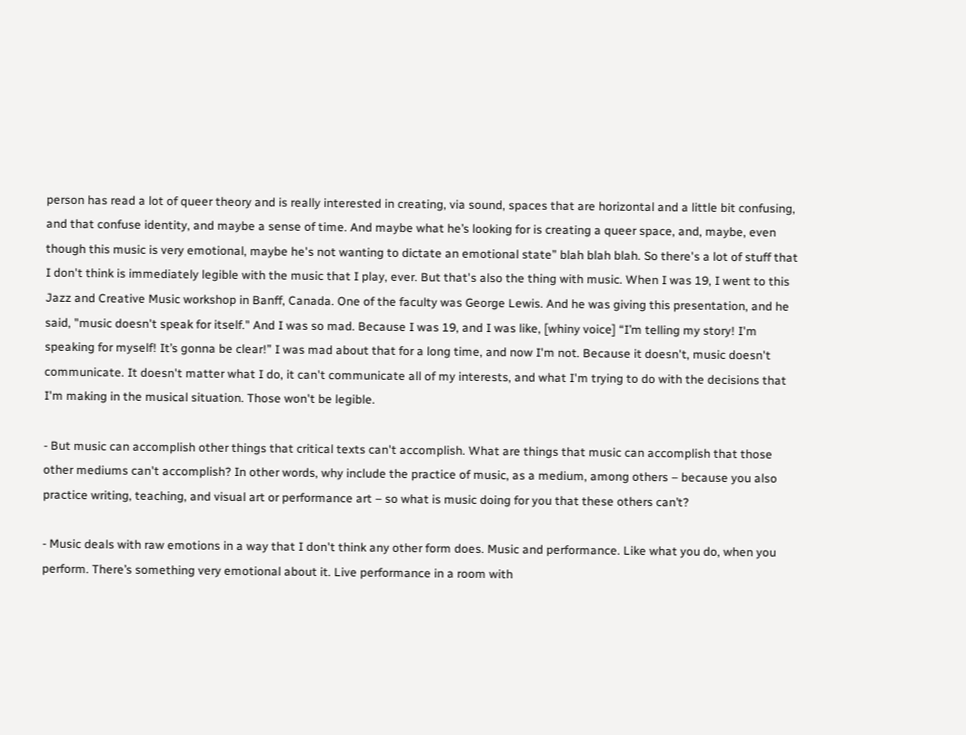person has read a lot of queer theory and is really interested in creating, via sound, spaces that are horizontal and a little bit confusing, and that confuse identity, and maybe a sense of time. And maybe what he’s looking for is creating a queer space, and, maybe, even though this music is very emotional, maybe he's not wanting to dictate an emotional state” blah blah blah. So there's a lot of stuff that I don't think is immediately legible with the music that I play, ever. But that's also the thing with music. When I was 19, I went to this Jazz and Creative Music workshop in Banff, Canada. One of the faculty was George Lewis. And he was giving this presentation, and he said, "music doesn't speak for itself." And I was so mad. Because I was 19, and I was like, [whiny voice] “I’m telling my story! I'm speaking for myself! It’s gonna be clear!” I was mad about that for a long time, and now I'm not. Because it doesn't, music doesn't communicate. It doesn't matter what I do, it can't communicate all of my interests, and what I'm trying to do with the decisions that I'm making in the musical situation. Those won't be legible.

- But music can accomplish other things that critical texts can't accomplish. What are things that music can accomplish that those other mediums can't accomplish? In other words, why include the practice of music, as a medium, among others – because you also practice writing, teaching, and visual art or performance art – so what is music doing for you that these others can’t?

- Music deals with raw emotions in a way that I don't think any other form does. Music and performance. Like what you do, when you perform. There’s something very emotional about it. Live performance in a room with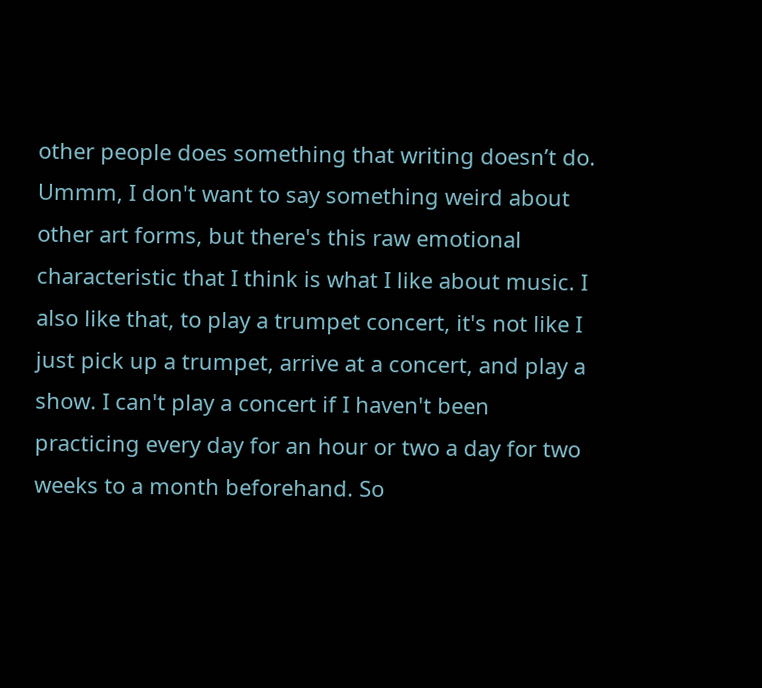other people does something that writing doesn’t do. Ummm, I don't want to say something weird about other art forms, but there's this raw emotional characteristic that I think is what I like about music. I also like that, to play a trumpet concert, it's not like I just pick up a trumpet, arrive at a concert, and play a show. I can't play a concert if I haven't been practicing every day for an hour or two a day for two weeks to a month beforehand. So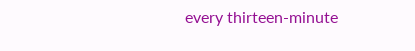every thirteen-minute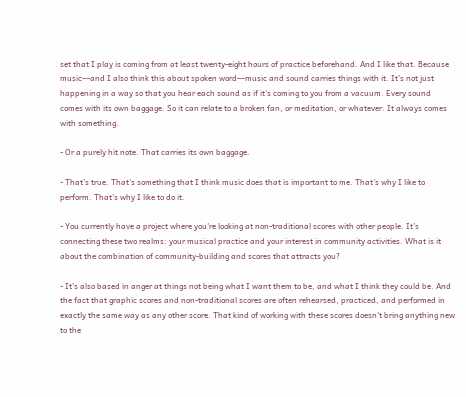set that I play is coming from at least twenty-eight hours of practice beforehand. And I like that. Because music––and I also think this about spoken word––music and sound carries things with it. It’s not just happening in a way so that you hear each sound as if it's coming to you from a vacuum. Every sound comes with its own baggage. So it can relate to a broken fan, or meditation, or whatever. It always comes with something.

- Or a purely hit note. That carries its own baggage.

- That’s true. That's something that I think music does that is important to me. That's why I like to perform. That's why I like to do it.

- You currently have a project where you're looking at non-traditional scores with other people. It's connecting these two realms: your musical practice and your interest in community activities. What is it about the combination of community-building and scores that attracts you?

- It's also based in anger at things not being what I want them to be, and what I think they could be. And the fact that graphic scores and non-traditional scores are often rehearsed, practiced, and performed in exactly the same way as any other score. That kind of working with these scores doesn't bring anything new to the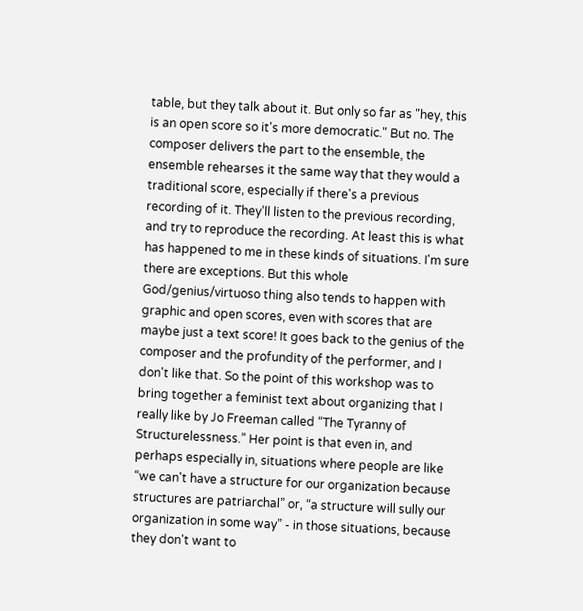table, but they talk about it. But only so far as "hey, this is an open score so it's more democratic." But no. The composer delivers the part to the ensemble, the ensemble rehearses it the same way that they would a traditional score, especially if there's a previous recording of it. They’ll listen to the previous recording, and try to reproduce the recording. At least this is what has happened to me in these kinds of situations. I'm sure there are exceptions. But this whole God/genius/virtuoso thing also tends to happen with graphic and open scores, even with scores that are maybe just a text score! It goes back to the genius of the composer and the profundity of the performer, and I don't like that. So the point of this workshop was to bring together a feminist text about organizing that I really like by Jo Freeman called “The Tyranny of Structurelessness.” Her point is that even in, and perhaps especially in, situations where people are like “we can't have a structure for our organization because structures are patriarchal” or, “a structure will sully our organization in some way” - in those situations, because they don't want to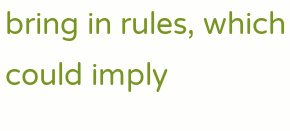bring in rules, which could imply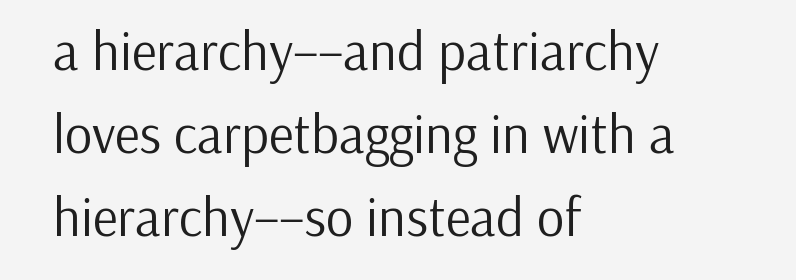a hierarchy––and patriarchy loves carpetbagging in with a hierarchy––so instead of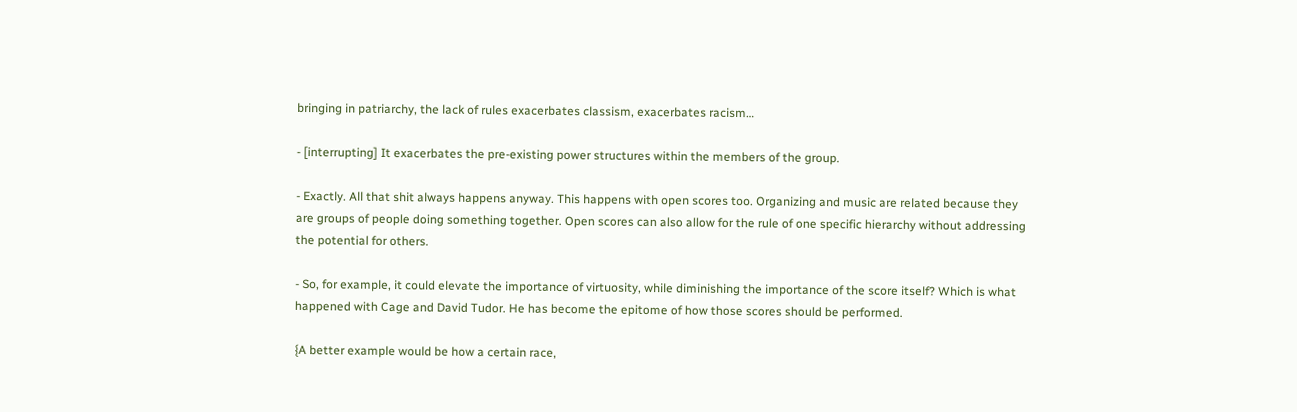bringing in patriarchy, the lack of rules exacerbates classism, exacerbates racism…

- [interrupting] It exacerbates the pre-existing power structures within the members of the group.

- Exactly. All that shit always happens anyway. This happens with open scores too. Organizing and music are related because they are groups of people doing something together. Open scores can also allow for the rule of one specific hierarchy without addressing the potential for others.

- So, for example, it could elevate the importance of virtuosity, while diminishing the importance of the score itself? Which is what happened with Cage and David Tudor. He has become the epitome of how those scores should be performed.

{A better example would be how a certain race,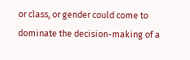or class, or gender could come to dominate the decision-making of a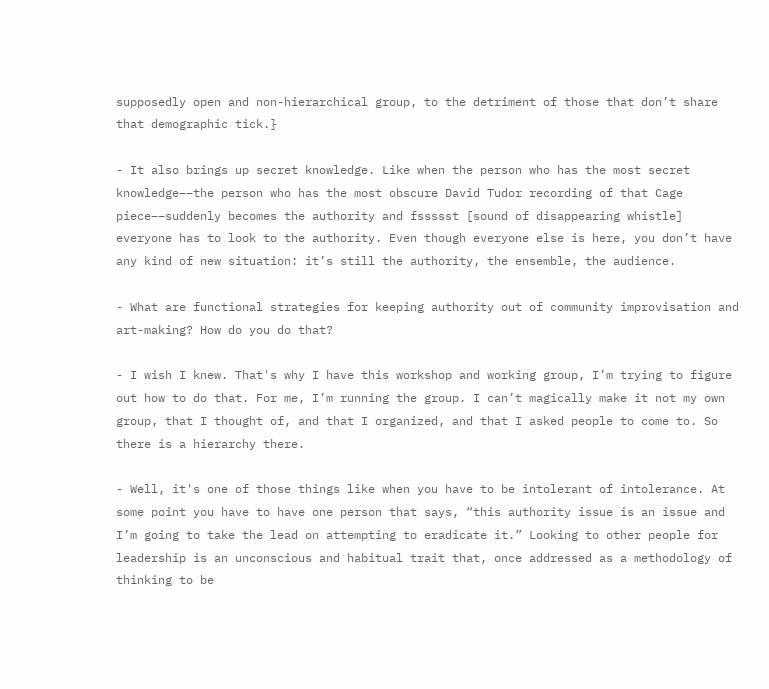supposedly open and non-hierarchical group, to the detriment of those that don’t share that demographic tick.}

- It also brings up secret knowledge. Like when the person who has the most secret knowledge––the person who has the most obscure David Tudor recording of that Cage piece––suddenly becomes the authority and fssssst [sound of disappearing whistle] everyone has to look to the authority. Even though everyone else is here, you don’t have any kind of new situation: it’s still the authority, the ensemble, the audience.

- What are functional strategies for keeping authority out of community improvisation and art-making? How do you do that?

- I wish I knew. That's why I have this workshop and working group, I’m trying to figure out how to do that. For me, I’m running the group. I can’t magically make it not my own group, that I thought of, and that I organized, and that I asked people to come to. So there is a hierarchy there.

- Well, it's one of those things like when you have to be intolerant of intolerance. At some point you have to have one person that says, “this authority issue is an issue and I’m going to take the lead on attempting to eradicate it.” Looking to other people for leadership is an unconscious and habitual trait that, once addressed as a methodology of thinking to be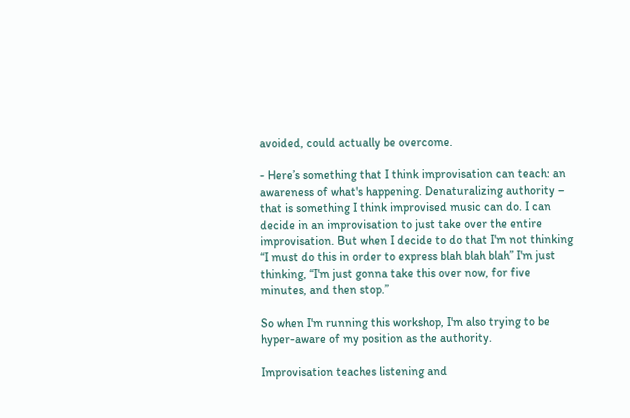avoided, could actually be overcome.

- Here’s something that I think improvisation can teach: an awareness of what's happening. Denaturalizing authority – that is something I think improvised music can do. I can decide in an improvisation to just take over the entire improvisation. But when I decide to do that I'm not thinking “I must do this in order to express blah blah blah” I'm just thinking, “I'm just gonna take this over now, for five minutes, and then stop.”

So when I'm running this workshop, I'm also trying to be hyper-aware of my position as the authority.

Improvisation teaches listening and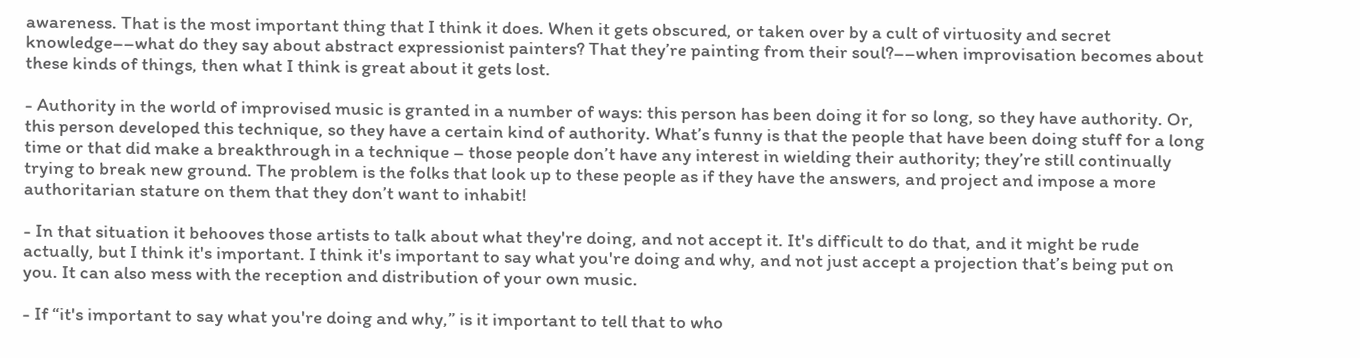awareness. That is the most important thing that I think it does. When it gets obscured, or taken over by a cult of virtuosity and secret knowledge––what do they say about abstract expressionist painters? That they’re painting from their soul?––when improvisation becomes about these kinds of things, then what I think is great about it gets lost.

- Authority in the world of improvised music is granted in a number of ways: this person has been doing it for so long, so they have authority. Or, this person developed this technique, so they have a certain kind of authority. What’s funny is that the people that have been doing stuff for a long time or that did make a breakthrough in a technique – those people don’t have any interest in wielding their authority; they’re still continually trying to break new ground. The problem is the folks that look up to these people as if they have the answers, and project and impose a more authoritarian stature on them that they don’t want to inhabit!

- In that situation it behooves those artists to talk about what they're doing, and not accept it. It's difficult to do that, and it might be rude actually, but I think it's important. I think it's important to say what you're doing and why, and not just accept a projection that’s being put on you. It can also mess with the reception and distribution of your own music.

- If “it's important to say what you're doing and why,” is it important to tell that to who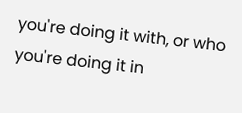you're doing it with, or who you're doing it in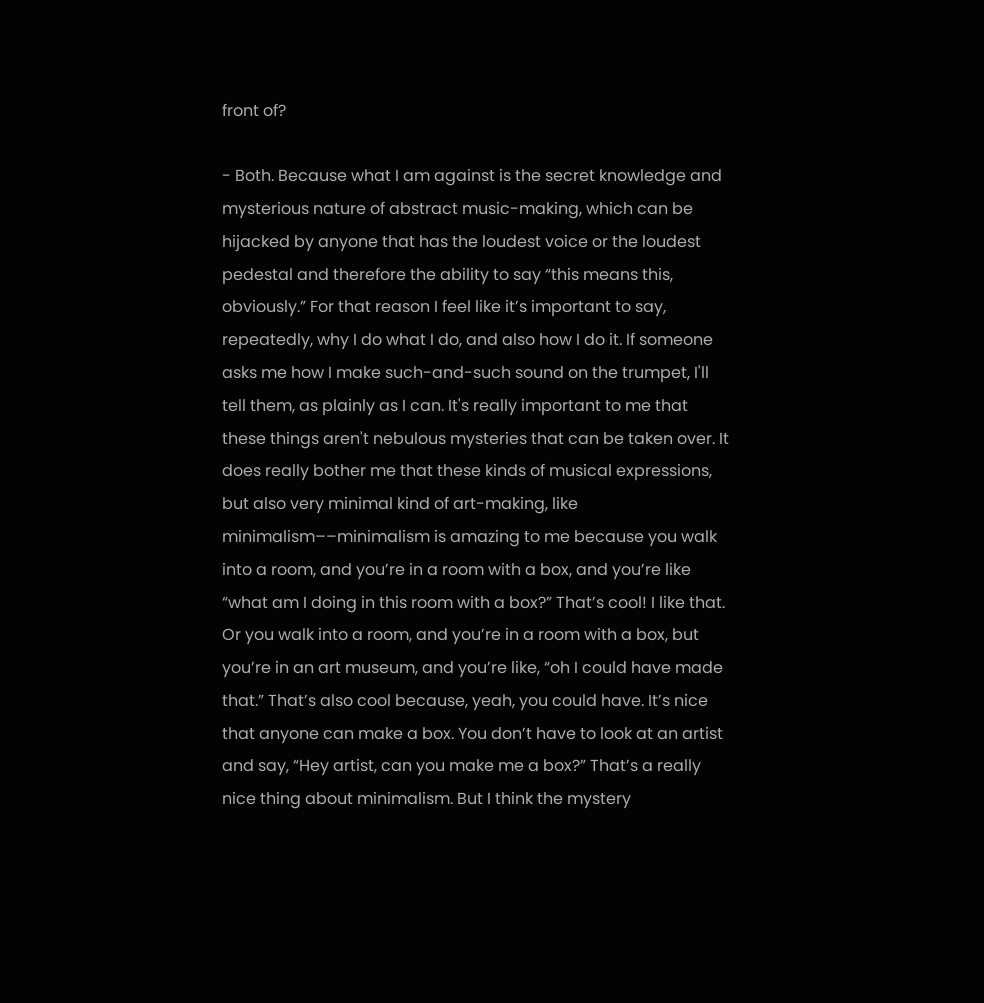front of?

- Both. Because what I am against is the secret knowledge and mysterious nature of abstract music-making, which can be hijacked by anyone that has the loudest voice or the loudest pedestal and therefore the ability to say “this means this, obviously.” For that reason I feel like it’s important to say, repeatedly, why I do what I do, and also how I do it. If someone asks me how I make such-and-such sound on the trumpet, I'll tell them, as plainly as I can. It's really important to me that these things aren't nebulous mysteries that can be taken over. It does really bother me that these kinds of musical expressions, but also very minimal kind of art-making, like minimalism––minimalism is amazing to me because you walk into a room, and you’re in a room with a box, and you’re like “what am I doing in this room with a box?” That’s cool! I like that. Or you walk into a room, and you’re in a room with a box, but you’re in an art museum, and you’re like, “oh I could have made that.” That’s also cool because, yeah, you could have. It’s nice that anyone can make a box. You don’t have to look at an artist and say, “Hey artist, can you make me a box?” That’s a really nice thing about minimalism. But I think the mystery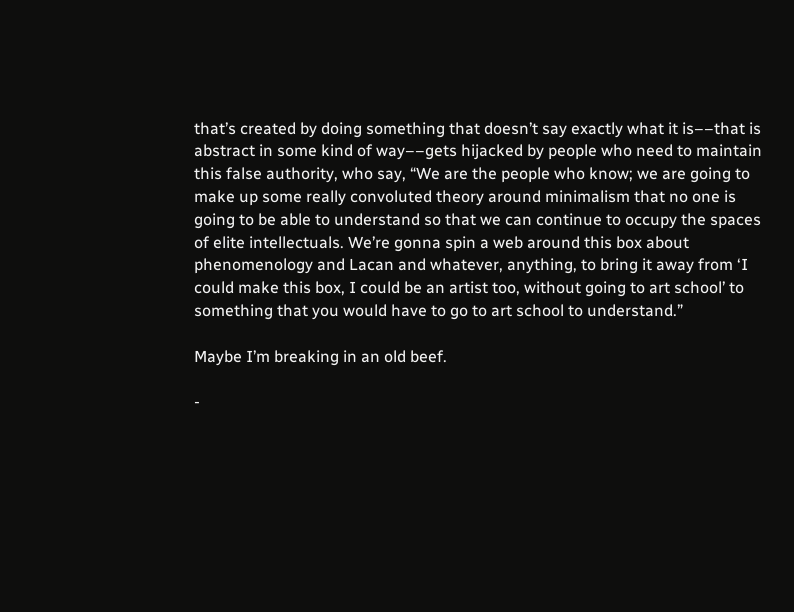that’s created by doing something that doesn’t say exactly what it is––that is abstract in some kind of way––gets hijacked by people who need to maintain this false authority, who say, “We are the people who know; we are going to make up some really convoluted theory around minimalism that no one is going to be able to understand so that we can continue to occupy the spaces of elite intellectuals. We’re gonna spin a web around this box about phenomenology and Lacan and whatever, anything, to bring it away from ‘I could make this box, I could be an artist too, without going to art school’ to something that you would have to go to art school to understand.”

Maybe I’m breaking in an old beef.

-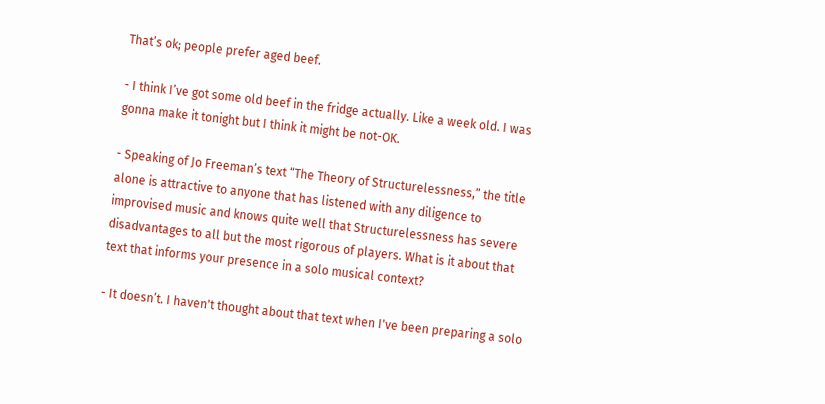That’s ok; people prefer aged beef.

- I think I’ve got some old beef in the fridge actually. Like a week old. I was gonna make it tonight but I think it might be not-OK.

- Speaking of Jo Freeman’s text “The Theory of Structurelessness,” the title alone is attractive to anyone that has listened with any diligence to improvised music and knows quite well that Structurelessness has severe disadvantages to all but the most rigorous of players. What is it about that text that informs your presence in a solo musical context?

- It doesn’t. I haven't thought about that text when I've been preparing a solo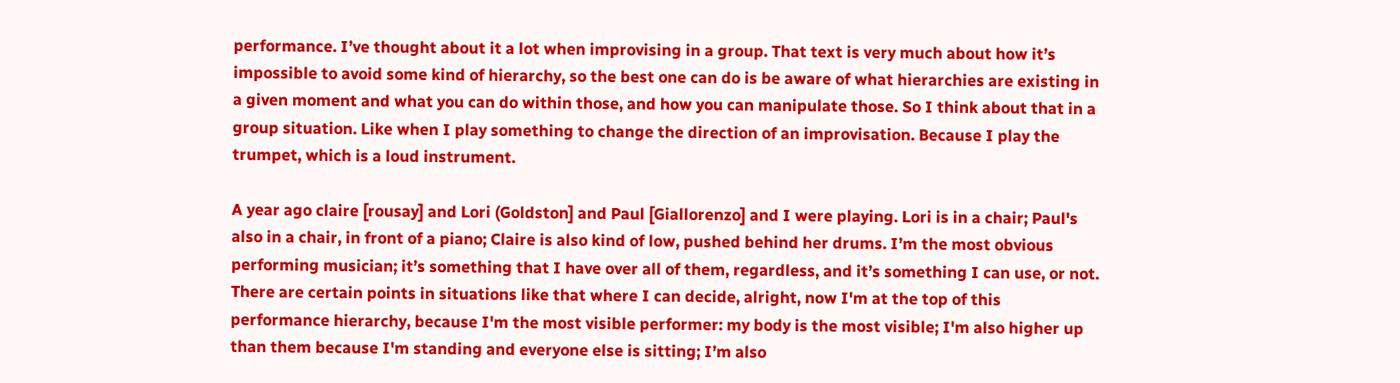performance. I’ve thought about it a lot when improvising in a group. That text is very much about how it’s impossible to avoid some kind of hierarchy, so the best one can do is be aware of what hierarchies are existing in a given moment and what you can do within those, and how you can manipulate those. So I think about that in a group situation. Like when I play something to change the direction of an improvisation. Because I play the trumpet, which is a loud instrument.

A year ago claire [rousay] and Lori (Goldston] and Paul [Giallorenzo] and I were playing. Lori is in a chair; Paul's also in a chair, in front of a piano; Claire is also kind of low, pushed behind her drums. I’m the most obvious performing musician; it’s something that I have over all of them, regardless, and it’s something I can use, or not. There are certain points in situations like that where I can decide, alright, now I'm at the top of this performance hierarchy, because I'm the most visible performer: my body is the most visible; I'm also higher up than them because I'm standing and everyone else is sitting; I’m also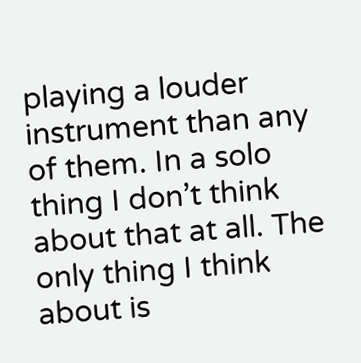playing a louder instrument than any of them. In a solo thing I don’t think about that at all. The only thing I think about is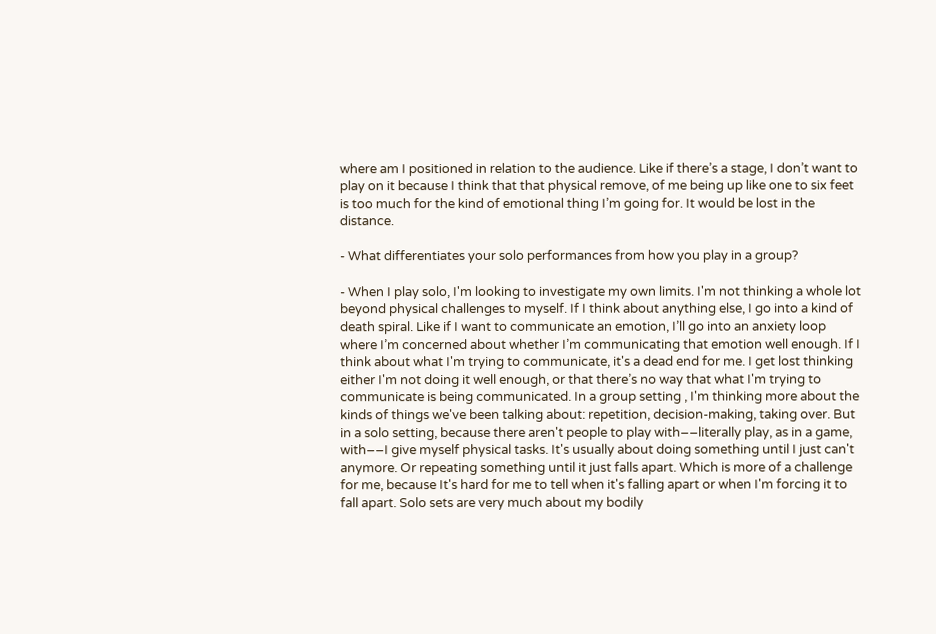where am I positioned in relation to the audience. Like if there’s a stage, I don’t want to play on it because I think that that physical remove, of me being up like one to six feet is too much for the kind of emotional thing I’m going for. It would be lost in the distance.

- What differentiates your solo performances from how you play in a group?

- When I play solo, I'm looking to investigate my own limits. I'm not thinking a whole lot beyond physical challenges to myself. If I think about anything else, I go into a kind of death spiral. Like if I want to communicate an emotion, I’ll go into an anxiety loop where I’m concerned about whether I’m communicating that emotion well enough. If I think about what I'm trying to communicate, it's a dead end for me. I get lost thinking either I'm not doing it well enough, or that there’s no way that what I'm trying to communicate is being communicated. In a group setting , I'm thinking more about the kinds of things we've been talking about: repetition, decision-making, taking over. But in a solo setting, because there aren't people to play with––literally play, as in a game, with––I give myself physical tasks. It's usually about doing something until I just can't anymore. Or repeating something until it just falls apart. Which is more of a challenge for me, because It's hard for me to tell when it's falling apart or when I'm forcing it to fall apart. Solo sets are very much about my bodily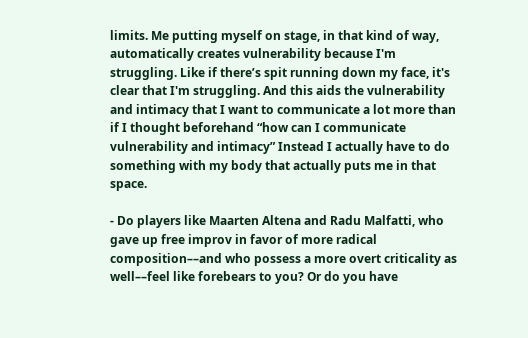limits. Me putting myself on stage, in that kind of way, automatically creates vulnerability because I'm struggling. Like if there’s spit running down my face, it's clear that I'm struggling. And this aids the vulnerability and intimacy that I want to communicate a lot more than if I thought beforehand “how can I communicate vulnerability and intimacy” Instead I actually have to do something with my body that actually puts me in that space.

- Do players like Maarten Altena and Radu Malfatti, who gave up free improv in favor of more radical composition––and who possess a more overt criticality as well––feel like forebears to you? Or do you have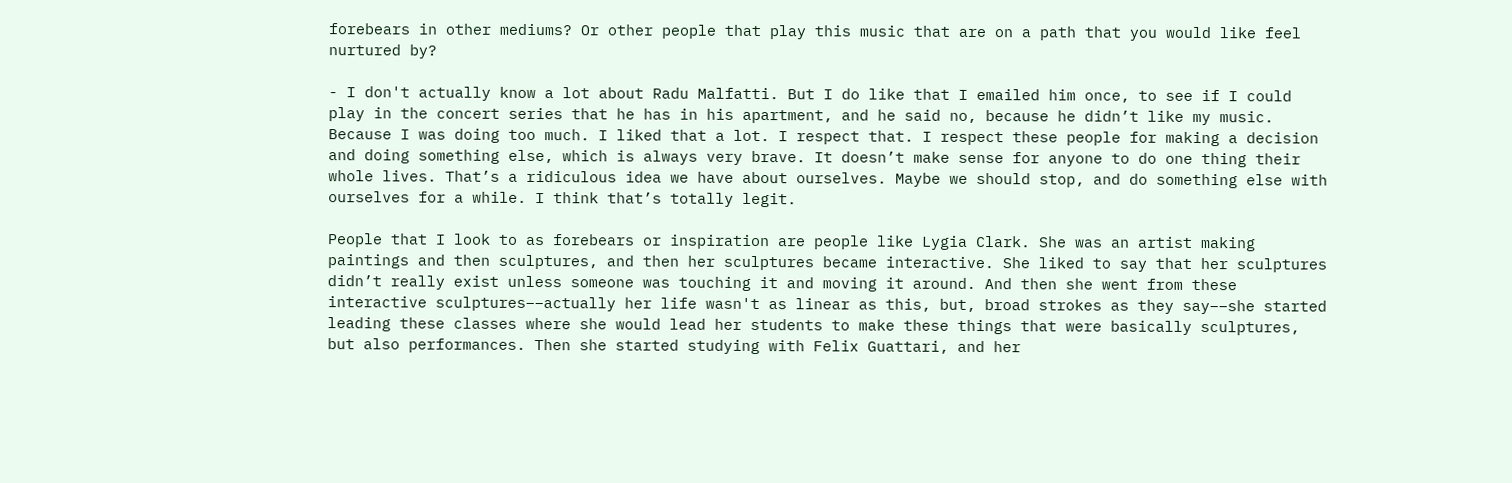forebears in other mediums? Or other people that play this music that are on a path that you would like feel nurtured by?

- I don't actually know a lot about Radu Malfatti. But I do like that I emailed him once, to see if I could play in the concert series that he has in his apartment, and he said no, because he didn’t like my music. Because I was doing too much. I liked that a lot. I respect that. I respect these people for making a decision and doing something else, which is always very brave. It doesn’t make sense for anyone to do one thing their whole lives. That’s a ridiculous idea we have about ourselves. Maybe we should stop, and do something else with ourselves for a while. I think that’s totally legit.

People that I look to as forebears or inspiration are people like Lygia Clark. She was an artist making paintings and then sculptures, and then her sculptures became interactive. She liked to say that her sculptures didn’t really exist unless someone was touching it and moving it around. And then she went from these interactive sculptures––actually her life wasn't as linear as this, but, broad strokes as they say––she started leading these classes where she would lead her students to make these things that were basically sculptures, but also performances. Then she started studying with Felix Guattari, and her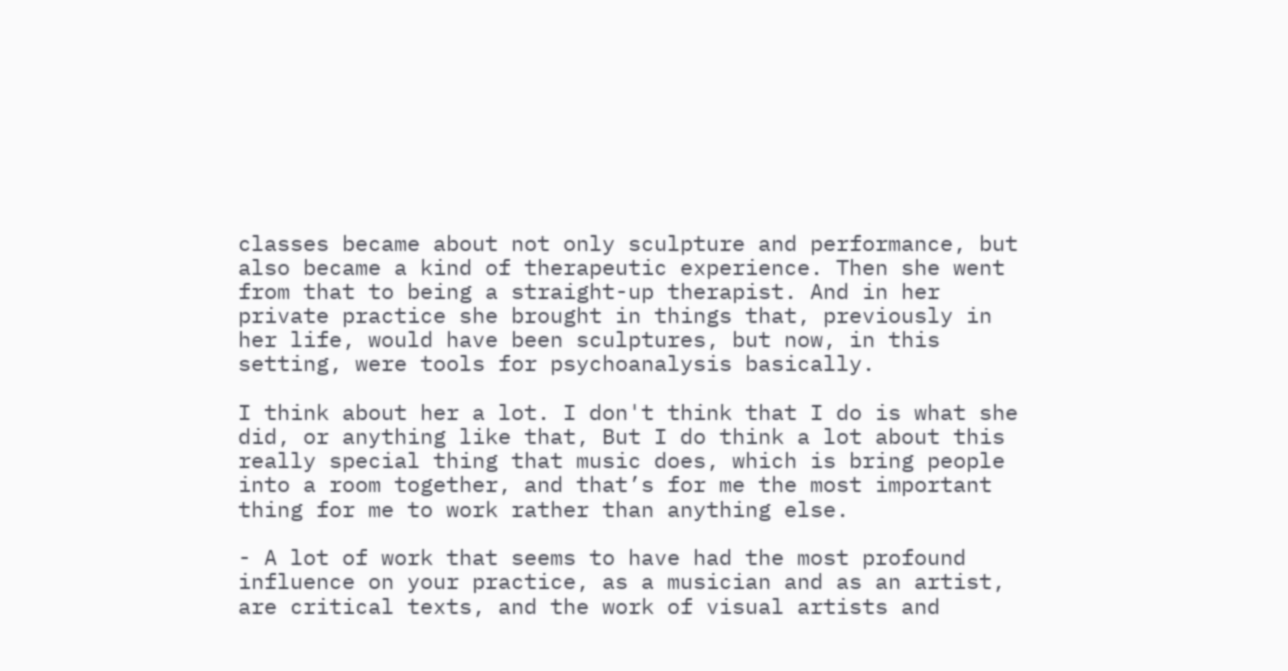classes became about not only sculpture and performance, but also became a kind of therapeutic experience. Then she went from that to being a straight-up therapist. And in her private practice she brought in things that, previously in her life, would have been sculptures, but now, in this setting, were tools for psychoanalysis basically.

I think about her a lot. I don't think that I do is what she did, or anything like that, But I do think a lot about this really special thing that music does, which is bring people into a room together, and that’s for me the most important thing for me to work rather than anything else.

- A lot of work that seems to have had the most profound influence on your practice, as a musician and as an artist, are critical texts, and the work of visual artists and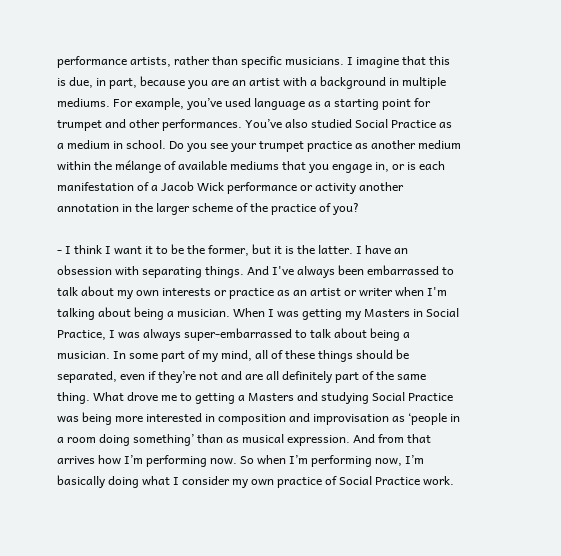performance artists, rather than specific musicians. I imagine that this is due, in part, because you are an artist with a background in multiple mediums. For example, you’ve used language as a starting point for trumpet and other performances. You’ve also studied Social Practice as a medium in school. Do you see your trumpet practice as another medium within the mélange of available mediums that you engage in, or is each manifestation of a Jacob Wick performance or activity another annotation in the larger scheme of the practice of you?

- I think I want it to be the former, but it is the latter. I have an obsession with separating things. And I've always been embarrassed to talk about my own interests or practice as an artist or writer when I'm talking about being a musician. When I was getting my Masters in Social Practice, I was always super-embarrassed to talk about being a musician. In some part of my mind, all of these things should be separated, even if they’re not and are all definitely part of the same thing. What drove me to getting a Masters and studying Social Practice was being more interested in composition and improvisation as ‘people in a room doing something’ than as musical expression. And from that arrives how I’m performing now. So when I’m performing now, I’m basically doing what I consider my own practice of Social Practice work.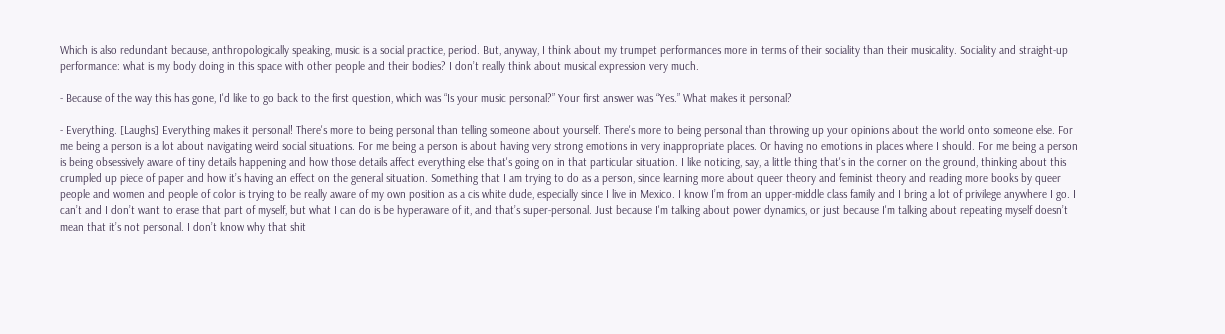Which is also redundant because, anthropologically speaking, music is a social practice, period. But, anyway, I think about my trumpet performances more in terms of their sociality than their musicality. Sociality and straight-up performance: what is my body doing in this space with other people and their bodies? I don’t really think about musical expression very much.

- Because of the way this has gone, I'd like to go back to the first question, which was “Is your music personal?” Your first answer was “Yes.” What makes it personal?

- Everything. [Laughs] Everything makes it personal! There's more to being personal than telling someone about yourself. There's more to being personal than throwing up your opinions about the world onto someone else. For me being a person is a lot about navigating weird social situations. For me being a person is about having very strong emotions in very inappropriate places. Or having no emotions in places where I should. For me being a person is being obsessively aware of tiny details happening and how those details affect everything else that's going on in that particular situation. I like noticing, say, a little thing that's in the corner on the ground, thinking about this crumpled up piece of paper and how it’s having an effect on the general situation. Something that I am trying to do as a person, since learning more about queer theory and feminist theory and reading more books by queer people and women and people of color is trying to be really aware of my own position as a cis white dude, especially since I live in Mexico. I know I’m from an upper-middle class family and I bring a lot of privilege anywhere I go. I can’t and I don’t want to erase that part of myself, but what I can do is be hyperaware of it, and that’s super-personal. Just because I'm talking about power dynamics, or just because I'm talking about repeating myself doesn’t mean that it’s not personal. I don’t know why that shit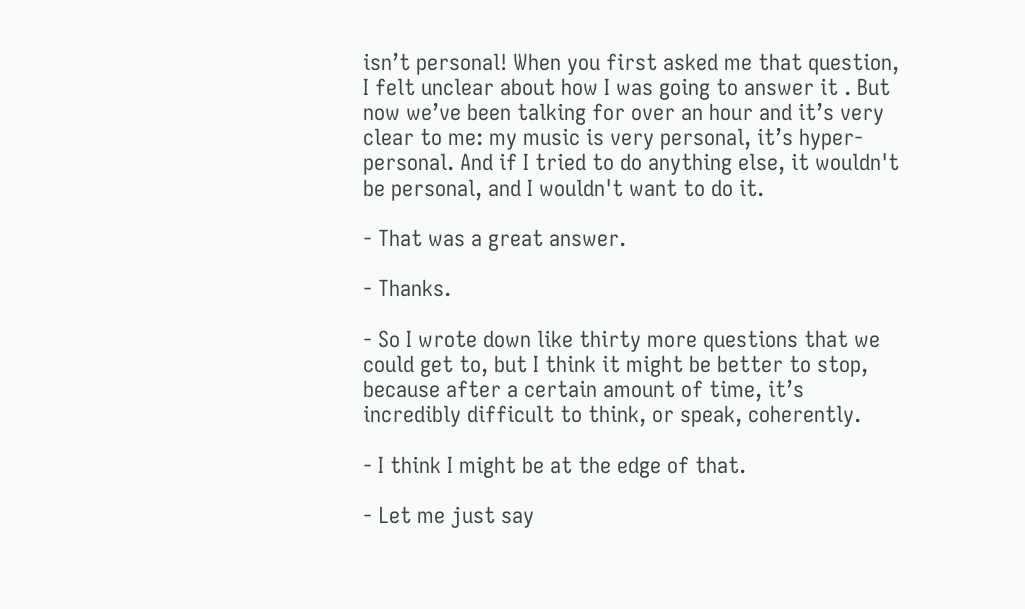isn’t personal! When you first asked me that question, I felt unclear about how I was going to answer it . But now we’ve been talking for over an hour and it’s very clear to me: my music is very personal, it’s hyper-personal. And if I tried to do anything else, it wouldn't be personal, and I wouldn't want to do it.

- That was a great answer.

- Thanks.

- So I wrote down like thirty more questions that we could get to, but I think it might be better to stop, because after a certain amount of time, it’s incredibly difficult to think, or speak, coherently.

- I think I might be at the edge of that.

- Let me just say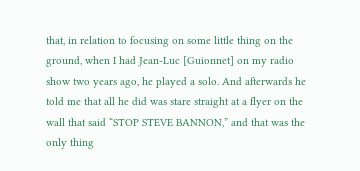that, in relation to focusing on some little thing on the ground, when I had Jean-Luc [Guionnet] on my radio show two years ago, he played a solo. And afterwards he told me that all he did was stare straight at a flyer on the wall that said “STOP STEVE BANNON,” and that was the only thing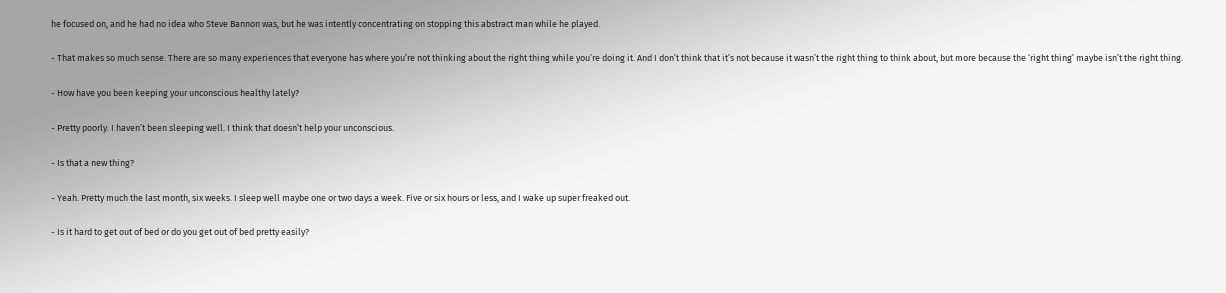he focused on, and he had no idea who Steve Bannon was, but he was intently concentrating on stopping this abstract man while he played.

- That makes so much sense. There are so many experiences that everyone has where you’re not thinking about the right thing while you’re doing it. And I don’t think that it’s not because it wasn’t the right thing to think about, but more because the ‘right thing’ maybe isn’t the right thing.

- How have you been keeping your unconscious healthy lately?

- Pretty poorly. I haven’t been sleeping well. I think that doesn’t help your unconscious.

- Is that a new thing?

- Yeah. Pretty much the last month, six weeks. I sleep well maybe one or two days a week. Five or six hours or less, and I wake up super freaked out.

- Is it hard to get out of bed or do you get out of bed pretty easily?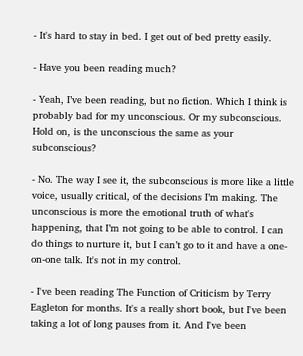- It's hard to stay in bed. I get out of bed pretty easily.

- Have you been reading much?

- Yeah, I’ve been reading, but no fiction. Which I think is probably bad for my unconscious. Or my subconscious. Hold on, is the unconscious the same as your subconscious?

- No. The way I see it, the subconscious is more like a little voice, usually critical, of the decisions I’m making. The unconscious is more the emotional truth of what's happening, that I’m not going to be able to control. I can do things to nurture it, but I can’t go to it and have a one-on-one talk. It's not in my control.

- I've been reading The Function of Criticism by Terry Eagleton for months. It's a really short book, but I've been taking a lot of long pauses from it. And I've been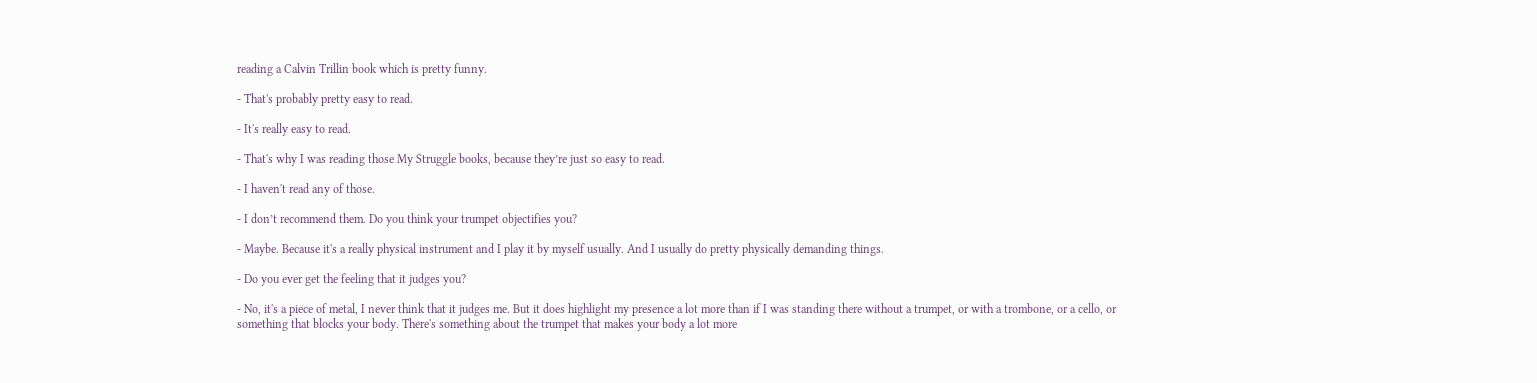reading a Calvin Trillin book which is pretty funny.

- That's probably pretty easy to read.

- It's really easy to read.

- That's why I was reading those My Struggle books, because they’re just so easy to read.

- I haven't read any of those.

- I don’t recommend them. Do you think your trumpet objectifies you?

- Maybe. Because it's a really physical instrument and I play it by myself usually. And I usually do pretty physically demanding things.

- Do you ever get the feeling that it judges you?

- No, it's a piece of metal, I never think that it judges me. But it does highlight my presence a lot more than if I was standing there without a trumpet, or with a trombone, or a cello, or something that blocks your body. There's something about the trumpet that makes your body a lot more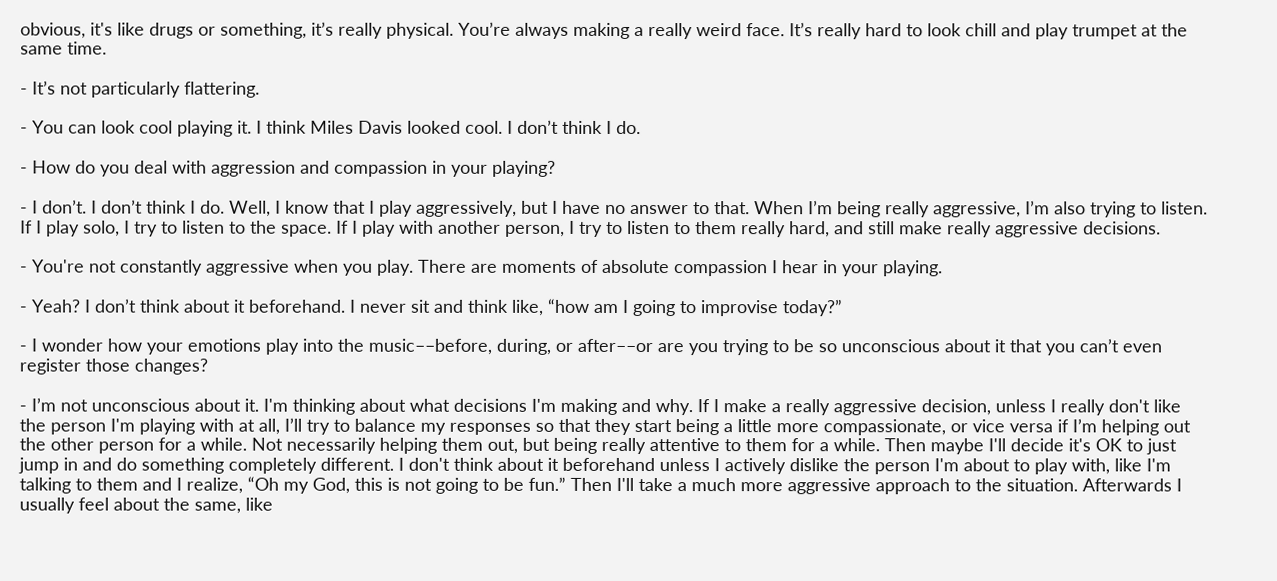obvious, it's like drugs or something, it’s really physical. You’re always making a really weird face. It’s really hard to look chill and play trumpet at the same time.

- It’s not particularly flattering.

- You can look cool playing it. I think Miles Davis looked cool. I don’t think I do.

- How do you deal with aggression and compassion in your playing?

- I don’t. I don’t think I do. Well, I know that I play aggressively, but I have no answer to that. When I’m being really aggressive, I’m also trying to listen. If I play solo, I try to listen to the space. If I play with another person, I try to listen to them really hard, and still make really aggressive decisions.

- You're not constantly aggressive when you play. There are moments of absolute compassion I hear in your playing.

- Yeah? I don’t think about it beforehand. I never sit and think like, “how am I going to improvise today?”

- I wonder how your emotions play into the music––before, during, or after––or are you trying to be so unconscious about it that you can’t even register those changes?

- I’m not unconscious about it. I'm thinking about what decisions I'm making and why. If I make a really aggressive decision, unless I really don't like the person I'm playing with at all, I’ll try to balance my responses so that they start being a little more compassionate, or vice versa if I’m helping out the other person for a while. Not necessarily helping them out, but being really attentive to them for a while. Then maybe I'll decide it's OK to just jump in and do something completely different. I don't think about it beforehand unless I actively dislike the person I'm about to play with, like I'm talking to them and I realize, “Oh my God, this is not going to be fun.” Then I'll take a much more aggressive approach to the situation. Afterwards I usually feel about the same, like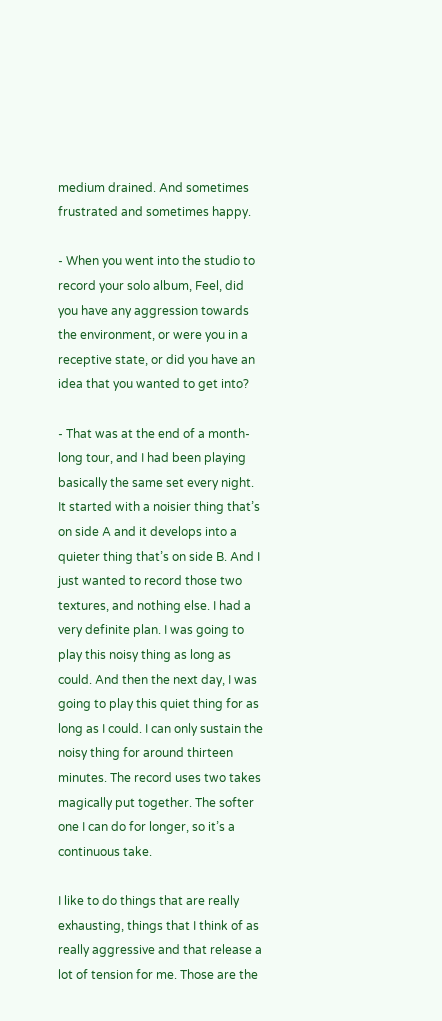medium drained. And sometimes frustrated and sometimes happy.

- When you went into the studio to record your solo album, Feel, did you have any aggression towards the environment, or were you in a receptive state, or did you have an idea that you wanted to get into?

- That was at the end of a month-long tour, and I had been playing basically the same set every night. It started with a noisier thing that’s on side A and it develops into a quieter thing that’s on side B. And I just wanted to record those two textures, and nothing else. I had a very definite plan. I was going to play this noisy thing as long as could. And then the next day, I was going to play this quiet thing for as long as I could. I can only sustain the noisy thing for around thirteen minutes. The record uses two takes magically put together. The softer one I can do for longer, so it’s a continuous take.

I like to do things that are really exhausting, things that I think of as really aggressive and that release a lot of tension for me. Those are the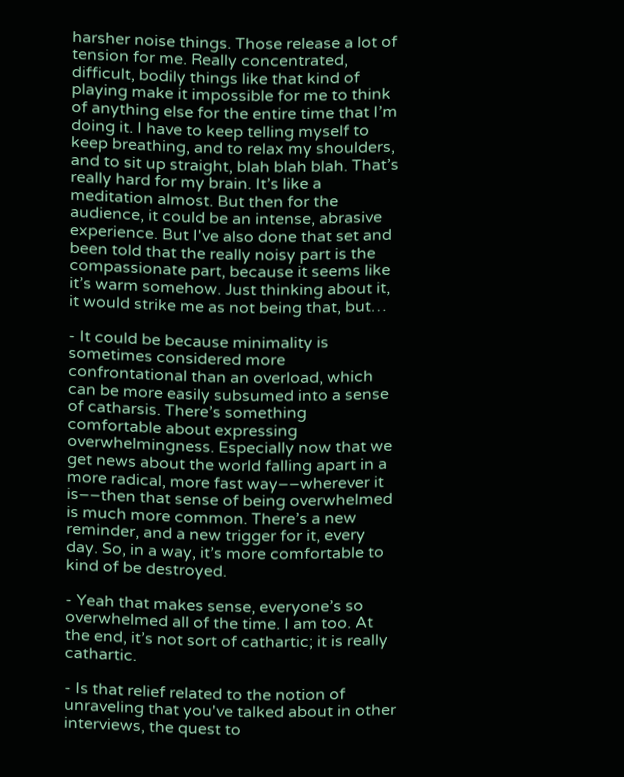harsher noise things. Those release a lot of tension for me. Really concentrated, difficult, bodily things like that kind of playing make it impossible for me to think of anything else for the entire time that I’m doing it. I have to keep telling myself to keep breathing, and to relax my shoulders, and to sit up straight, blah blah blah. That’s really hard for my brain. It’s like a meditation almost. But then for the audience, it could be an intense, abrasive experience. But I've also done that set and been told that the really noisy part is the compassionate part, because it seems like it’s warm somehow. Just thinking about it, it would strike me as not being that, but…

- It could be because minimality is sometimes considered more confrontational than an overload, which can be more easily subsumed into a sense of catharsis. There’s something comfortable about expressing overwhelmingness. Especially now that we get news about the world falling apart in a more radical, more fast way––wherever it is––then that sense of being overwhelmed is much more common. There’s a new reminder, and a new trigger for it, every day. So, in a way, it’s more comfortable to kind of be destroyed.

- Yeah that makes sense, everyone’s so overwhelmed all of the time. I am too. At the end, it’s not sort of cathartic; it is really cathartic.

- Is that relief related to the notion of unraveling that you've talked about in other interviews, the quest to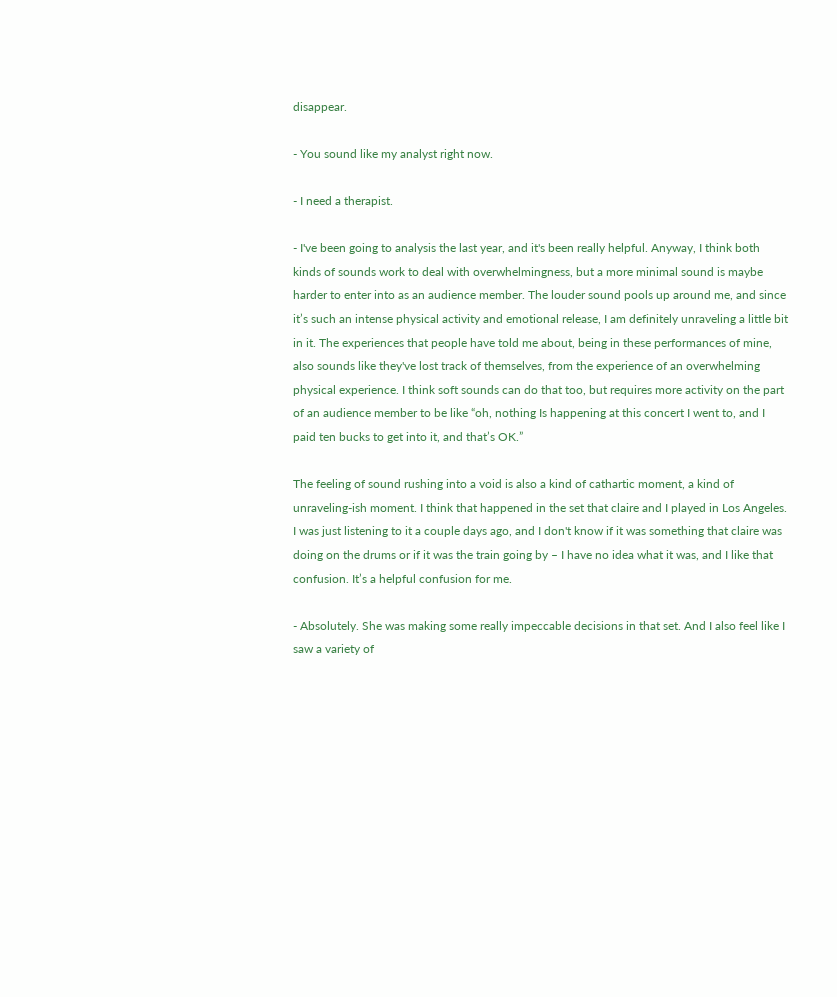disappear.

- You sound like my analyst right now.

- I need a therapist.

- I've been going to analysis the last year, and it's been really helpful. Anyway, I think both kinds of sounds work to deal with overwhelmingness, but a more minimal sound is maybe harder to enter into as an audience member. The louder sound pools up around me, and since it’s such an intense physical activity and emotional release, I am definitely unraveling a little bit in it. The experiences that people have told me about, being in these performances of mine, also sounds like they've lost track of themselves, from the experience of an overwhelming physical experience. I think soft sounds can do that too, but requires more activity on the part of an audience member to be like “oh, nothing Is happening at this concert I went to, and I paid ten bucks to get into it, and that’s OK.”

The feeling of sound rushing into a void is also a kind of cathartic moment, a kind of unraveling-ish moment. I think that happened in the set that claire and I played in Los Angeles. I was just listening to it a couple days ago, and I don't know if it was something that claire was doing on the drums or if it was the train going by – I have no idea what it was, and I like that confusion. It’s a helpful confusion for me.

- Absolutely. She was making some really impeccable decisions in that set. And I also feel like I saw a variety of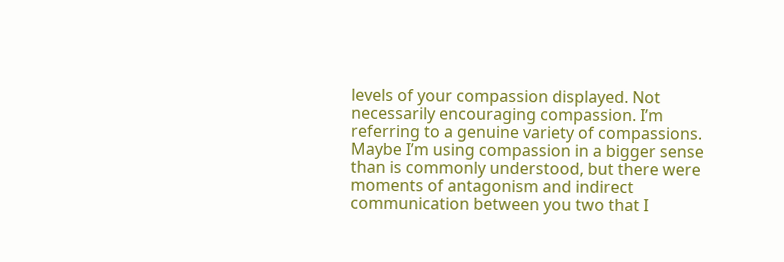levels of your compassion displayed. Not necessarily encouraging compassion. I’m referring to a genuine variety of compassions. Maybe I’m using compassion in a bigger sense than is commonly understood, but there were moments of antagonism and indirect communication between you two that I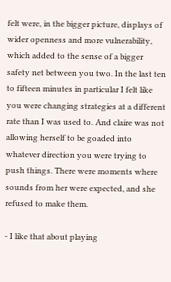felt were, in the bigger picture, displays of wider openness and more vulnerability, which added to the sense of a bigger safety net between you two. In the last ten to fifteen minutes in particular I felt like you were changing strategies at a different rate than I was used to. And claire was not allowing herself to be goaded into whatever direction you were trying to push things. There were moments where sounds from her were expected, and she refused to make them.

- I like that about playing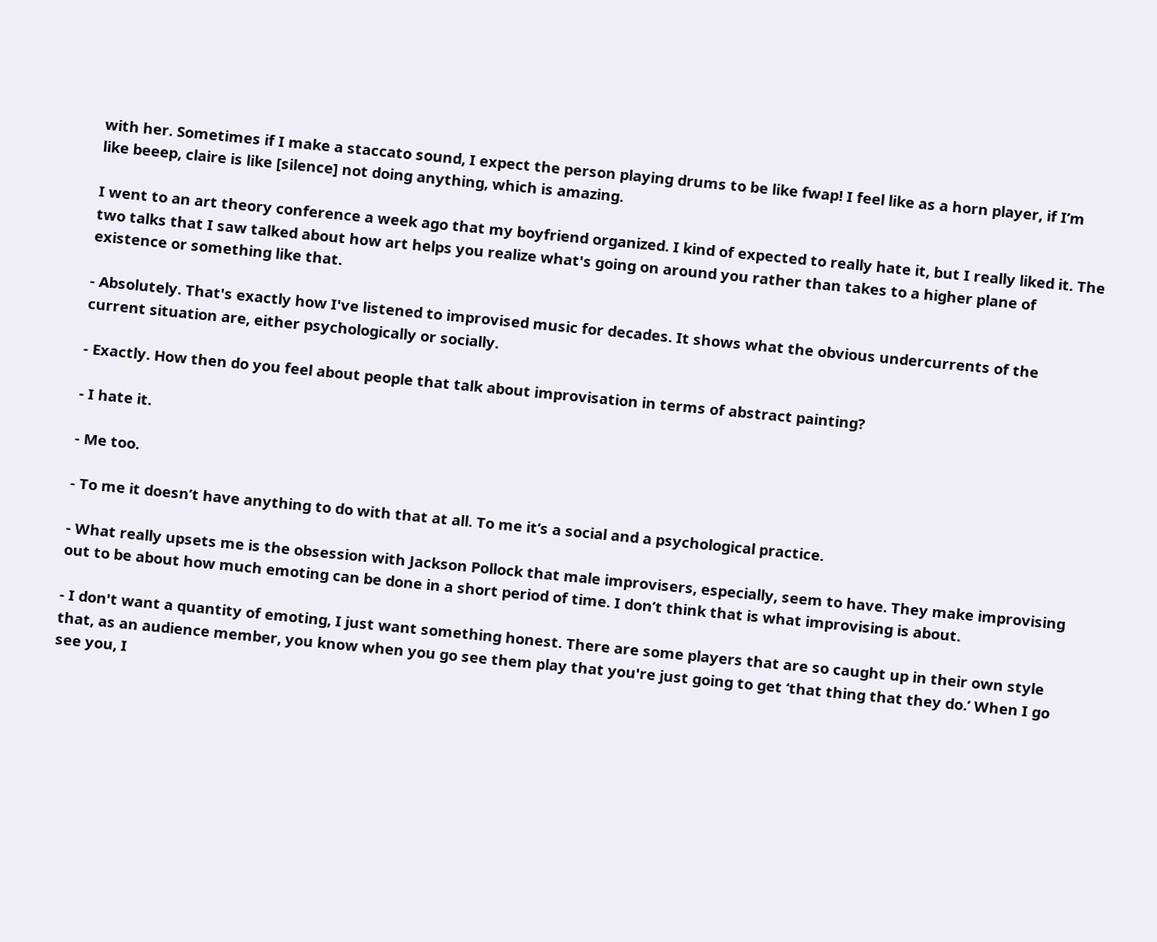with her. Sometimes if I make a staccato sound, I expect the person playing drums to be like fwap! I feel like as a horn player, if I’m like beeep, claire is like [silence] not doing anything, which is amazing.

I went to an art theory conference a week ago that my boyfriend organized. I kind of expected to really hate it, but I really liked it. The two talks that I saw talked about how art helps you realize what's going on around you rather than takes to a higher plane of existence or something like that.

- Absolutely. That's exactly how I've listened to improvised music for decades. It shows what the obvious undercurrents of the current situation are, either psychologically or socially.

- Exactly. How then do you feel about people that talk about improvisation in terms of abstract painting?

- I hate it.

- Me too.

- To me it doesn’t have anything to do with that at all. To me it’s a social and a psychological practice.

- What really upsets me is the obsession with Jackson Pollock that male improvisers, especially, seem to have. They make improvising out to be about how much emoting can be done in a short period of time. I don’t think that is what improvising is about.

- I don't want a quantity of emoting, I just want something honest. There are some players that are so caught up in their own style that, as an audience member, you know when you go see them play that you're just going to get ‘that thing that they do.’ When I go see you, I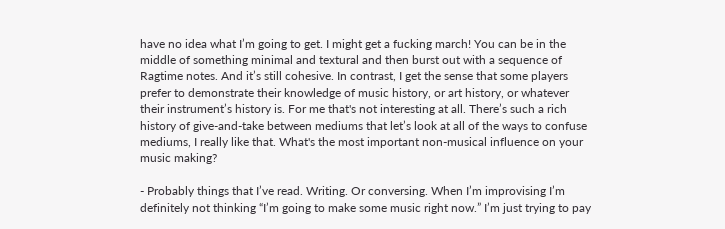have no idea what I’m going to get. I might get a fucking march! You can be in the middle of something minimal and textural and then burst out with a sequence of Ragtime notes. And it’s still cohesive. In contrast, I get the sense that some players prefer to demonstrate their knowledge of music history, or art history, or whatever their instrument’s history is. For me that's not interesting at all. There’s such a rich history of give-and-take between mediums that let’s look at all of the ways to confuse mediums, I really like that. What's the most important non-musical influence on your music making?

- Probably things that I’ve read. Writing. Or conversing. When I’m improvising I’m definitely not thinking “I’m going to make some music right now.” I’m just trying to pay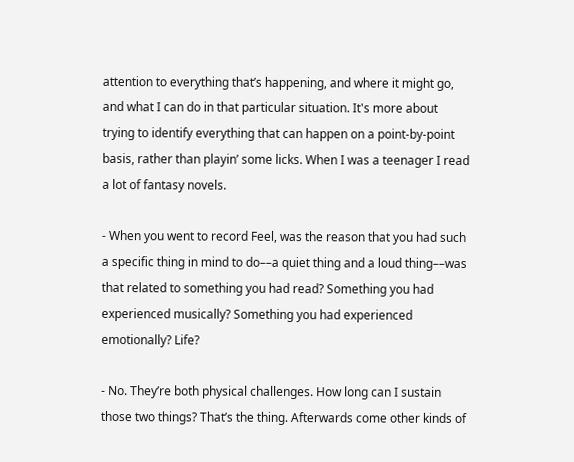attention to everything that’s happening, and where it might go, and what I can do in that particular situation. It's more about trying to identify everything that can happen on a point-by-point basis, rather than playin’ some licks. When I was a teenager I read a lot of fantasy novels.

- When you went to record Feel, was the reason that you had such a specific thing in mind to do––a quiet thing and a loud thing––was that related to something you had read? Something you had experienced musically? Something you had experienced emotionally? Life?

- No. They’re both physical challenges. How long can I sustain those two things? That’s the thing. Afterwards come other kinds of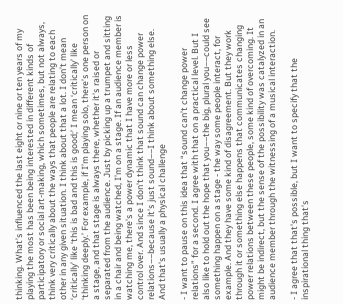thinking. What’s influenced the last eight or nine or ten years of my playing the most has been being interested in different kinds of participatory or social art-making, which sometimes, but not always, think very critically about the ways that people are relating to each other in any given situation. I think about that a lot. I don’t mean ‘critically’ like ‘this is bad and this is good;’ I mean ‘critically’ like ‘thinking deeply.’ For example, if I’m playing solo, there’s one person on a stage, and that stage is always there, whether it's raised or separated from the audience. Just by picking up a trumpet and sitting in a chair and being watched, I'm on a stage. If an audience member is watching me, there's a power dynamic that I have more or less control over. And since I don't think that sound can change power relations––because it's just sound––I think about something else. And that's usually a physical challenge

- I want to pause on this idea that “sound can’t change power relations” for a second. I agree with that on a practical level. But I also like to hold out the hope that you––the big, plural you––could see something happen on a stage - the way some people interact, for example. And they have some kind of disagreement. But they work through it or something else happens that communicates changing power relations between these people, some kind of overcoming. It might be indirect, but the sense of the possibility was catalyzed in an audience member through the witnessing of a musical interaction.

- I agree that that's possible, but I want to specify that the inspirational thing that's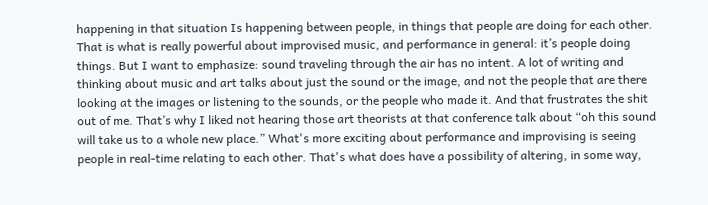happening in that situation Is happening between people, in things that people are doing for each other. That is what is really powerful about improvised music, and performance in general: it’s people doing things. But I want to emphasize: sound traveling through the air has no intent. A lot of writing and thinking about music and art talks about just the sound or the image, and not the people that are there looking at the images or listening to the sounds, or the people who made it. And that frustrates the shit out of me. That’s why I liked not hearing those art theorists at that conference talk about “oh this sound will take us to a whole new place.” What's more exciting about performance and improvising is seeing people in real-time relating to each other. That's what does have a possibility of altering, in some way,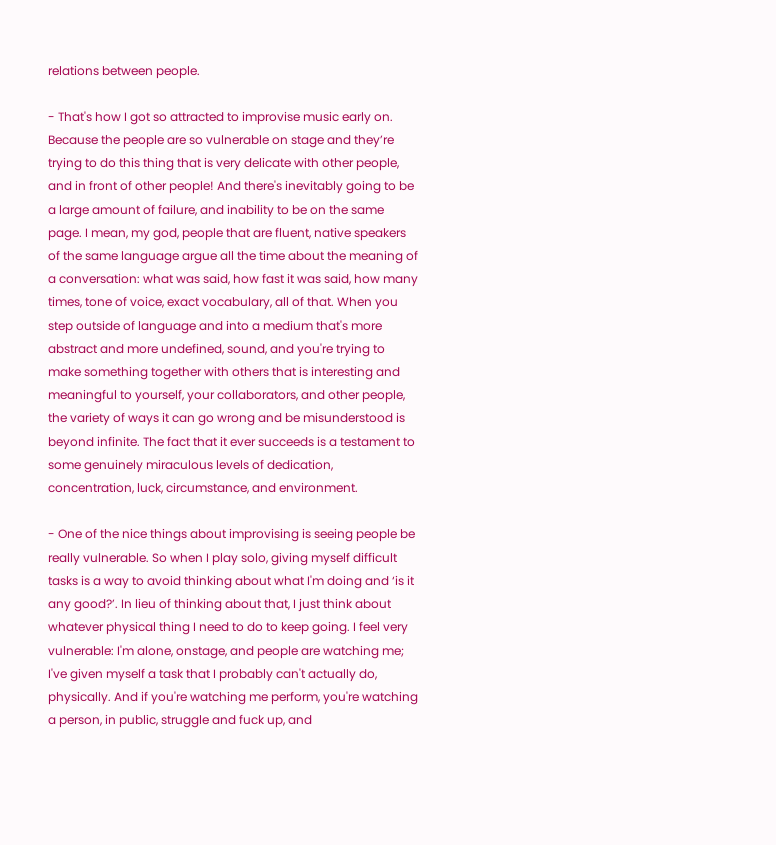relations between people.

- That's how I got so attracted to improvise music early on. Because the people are so vulnerable on stage and they’re trying to do this thing that is very delicate with other people, and in front of other people! And there's inevitably going to be a large amount of failure, and inability to be on the same page. I mean, my god, people that are fluent, native speakers of the same language argue all the time about the meaning of a conversation: what was said, how fast it was said, how many times, tone of voice, exact vocabulary, all of that. When you step outside of language and into a medium that's more abstract and more undefined, sound, and you're trying to make something together with others that is interesting and meaningful to yourself, your collaborators, and other people, the variety of ways it can go wrong and be misunderstood is beyond infinite. The fact that it ever succeeds is a testament to some genuinely miraculous levels of dedication, concentration, luck, circumstance, and environment.

- One of the nice things about improvising is seeing people be really vulnerable. So when I play solo, giving myself difficult tasks is a way to avoid thinking about what I'm doing and ‘is it any good?’. In lieu of thinking about that, I just think about whatever physical thing I need to do to keep going. I feel very vulnerable: I'm alone, onstage, and people are watching me; I've given myself a task that I probably can't actually do, physically. And if you're watching me perform, you're watching a person, in public, struggle and fuck up, and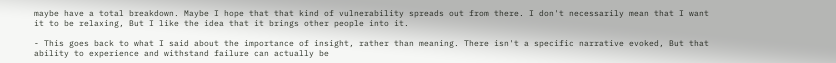maybe have a total breakdown. Maybe I hope that that kind of vulnerability spreads out from there. I don't necessarily mean that I want it to be relaxing, But I like the idea that it brings other people into it.

- This goes back to what I said about the importance of insight, rather than meaning. There isn't a specific narrative evoked, But that ability to experience and withstand failure can actually be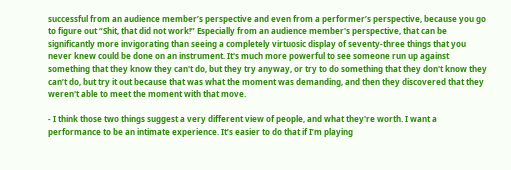successful from an audience member’s perspective and even from a performer’s perspective, because you go to figure out “Shit, that did not work!” Especially from an audience member's perspective, that can be significantly more invigorating than seeing a completely virtuosic display of seventy-three things that you never knew could be done on an instrument. It's much more powerful to see someone run up against something that they know they can't do, but they try anyway, or try to do something that they don't know they can’t do, but try it out because that was what the moment was demanding, and then they discovered that they weren't able to meet the moment with that move.

- I think those two things suggest a very different view of people, and what they're worth. I want a performance to be an intimate experience. It’s easier to do that if I’m playing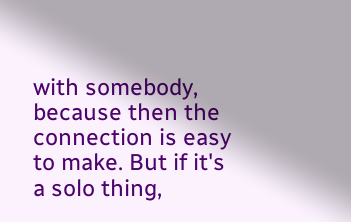with somebody, because then the connection is easy to make. But if it's a solo thing,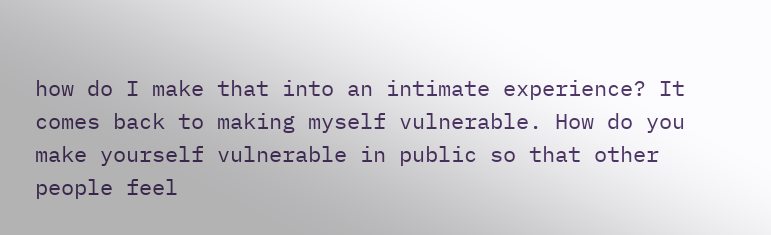how do I make that into an intimate experience? It comes back to making myself vulnerable. How do you make yourself vulnerable in public so that other people feel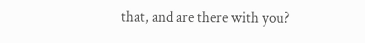that, and are there with you?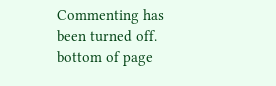Commenting has been turned off.
bottom of page